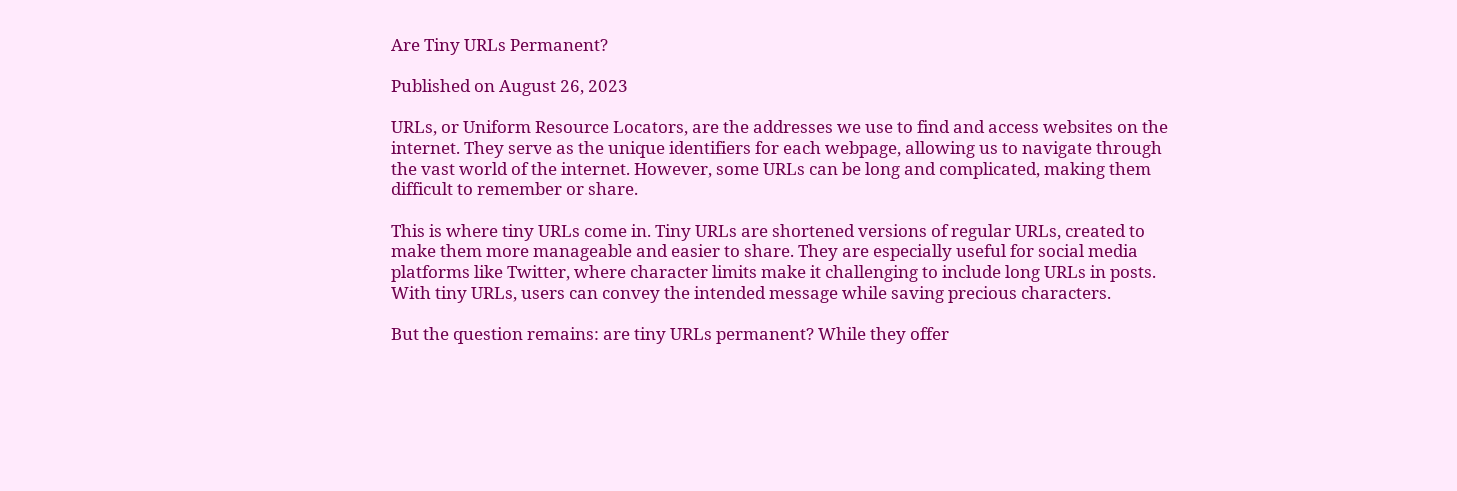Are Tiny URLs Permanent?

Published on August 26, 2023

URLs, or Uniform Resource Locators, are the addresses we use to find and access websites on the internet. They serve as the unique identifiers for each webpage, allowing us to navigate through the vast world of the internet. However, some URLs can be long and complicated, making them difficult to remember or share.

This is where tiny URLs come in. Tiny URLs are shortened versions of regular URLs, created to make them more manageable and easier to share. They are especially useful for social media platforms like Twitter, where character limits make it challenging to include long URLs in posts. With tiny URLs, users can convey the intended message while saving precious characters.

But the question remains: are tiny URLs permanent? While they offer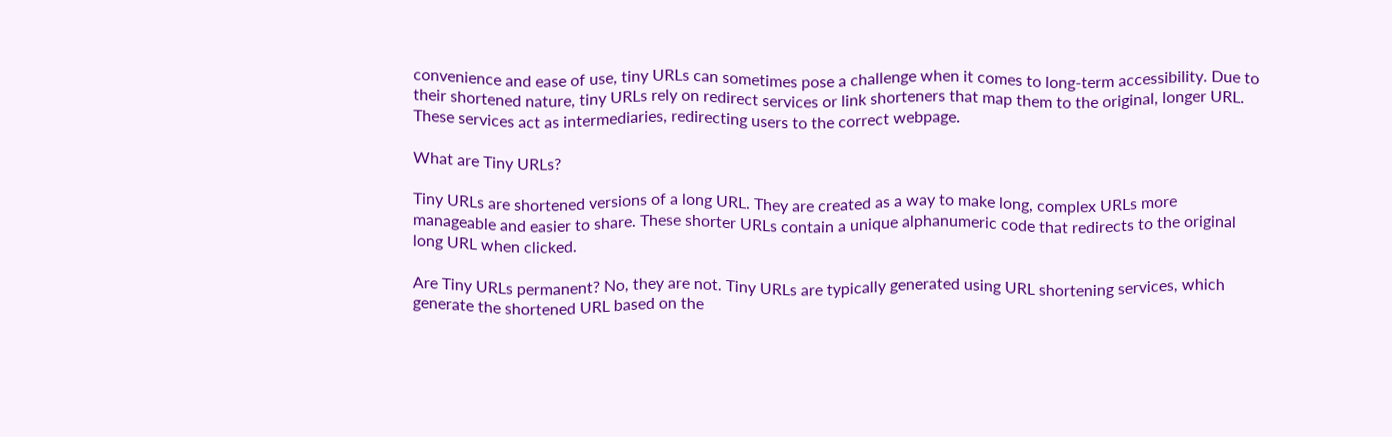convenience and ease of use, tiny URLs can sometimes pose a challenge when it comes to long-term accessibility. Due to their shortened nature, tiny URLs rely on redirect services or link shorteners that map them to the original, longer URL. These services act as intermediaries, redirecting users to the correct webpage.

What are Tiny URLs?

Tiny URLs are shortened versions of a long URL. They are created as a way to make long, complex URLs more manageable and easier to share. These shorter URLs contain a unique alphanumeric code that redirects to the original long URL when clicked.

Are Tiny URLs permanent? No, they are not. Tiny URLs are typically generated using URL shortening services, which generate the shortened URL based on the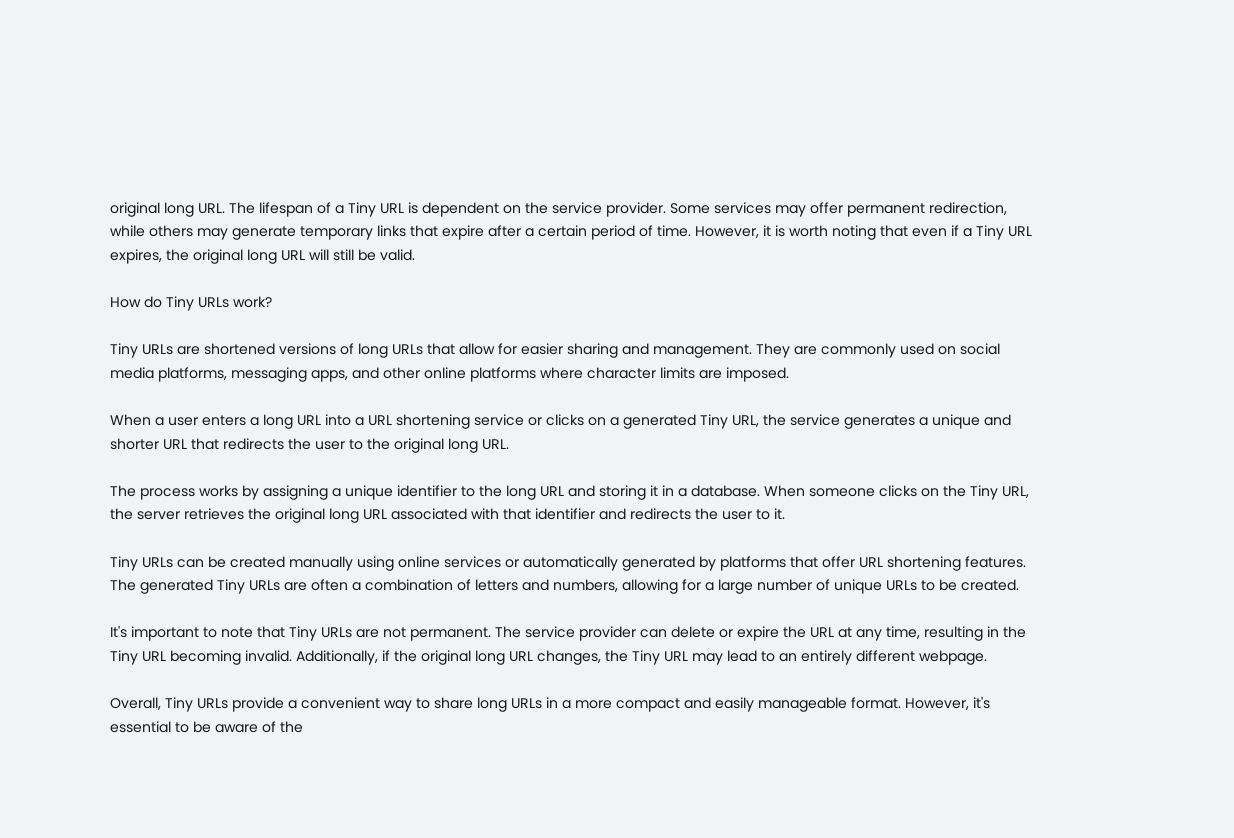original long URL. The lifespan of a Tiny URL is dependent on the service provider. Some services may offer permanent redirection, while others may generate temporary links that expire after a certain period of time. However, it is worth noting that even if a Tiny URL expires, the original long URL will still be valid.

How do Tiny URLs work?

Tiny URLs are shortened versions of long URLs that allow for easier sharing and management. They are commonly used on social media platforms, messaging apps, and other online platforms where character limits are imposed.

When a user enters a long URL into a URL shortening service or clicks on a generated Tiny URL, the service generates a unique and shorter URL that redirects the user to the original long URL.

The process works by assigning a unique identifier to the long URL and storing it in a database. When someone clicks on the Tiny URL, the server retrieves the original long URL associated with that identifier and redirects the user to it.

Tiny URLs can be created manually using online services or automatically generated by platforms that offer URL shortening features. The generated Tiny URLs are often a combination of letters and numbers, allowing for a large number of unique URLs to be created.

It's important to note that Tiny URLs are not permanent. The service provider can delete or expire the URL at any time, resulting in the Tiny URL becoming invalid. Additionally, if the original long URL changes, the Tiny URL may lead to an entirely different webpage.

Overall, Tiny URLs provide a convenient way to share long URLs in a more compact and easily manageable format. However, it's essential to be aware of the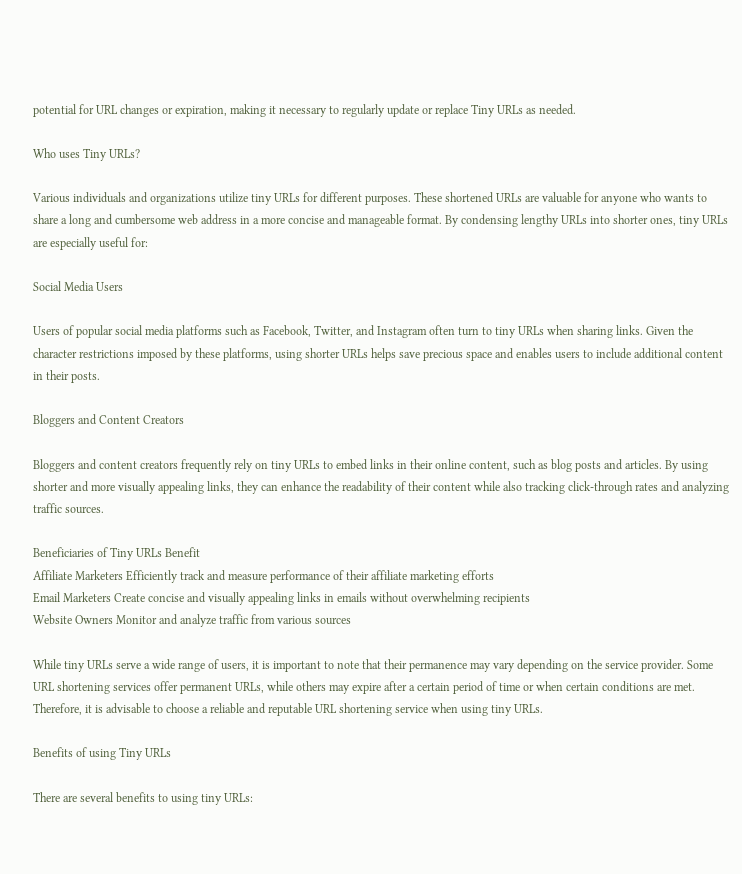potential for URL changes or expiration, making it necessary to regularly update or replace Tiny URLs as needed.

Who uses Tiny URLs?

Various individuals and organizations utilize tiny URLs for different purposes. These shortened URLs are valuable for anyone who wants to share a long and cumbersome web address in a more concise and manageable format. By condensing lengthy URLs into shorter ones, tiny URLs are especially useful for:

Social Media Users

Users of popular social media platforms such as Facebook, Twitter, and Instagram often turn to tiny URLs when sharing links. Given the character restrictions imposed by these platforms, using shorter URLs helps save precious space and enables users to include additional content in their posts.

Bloggers and Content Creators

Bloggers and content creators frequently rely on tiny URLs to embed links in their online content, such as blog posts and articles. By using shorter and more visually appealing links, they can enhance the readability of their content while also tracking click-through rates and analyzing traffic sources.

Beneficiaries of Tiny URLs Benefit
Affiliate Marketers Efficiently track and measure performance of their affiliate marketing efforts
Email Marketers Create concise and visually appealing links in emails without overwhelming recipients
Website Owners Monitor and analyze traffic from various sources

While tiny URLs serve a wide range of users, it is important to note that their permanence may vary depending on the service provider. Some URL shortening services offer permanent URLs, while others may expire after a certain period of time or when certain conditions are met. Therefore, it is advisable to choose a reliable and reputable URL shortening service when using tiny URLs.

Benefits of using Tiny URLs

There are several benefits to using tiny URLs: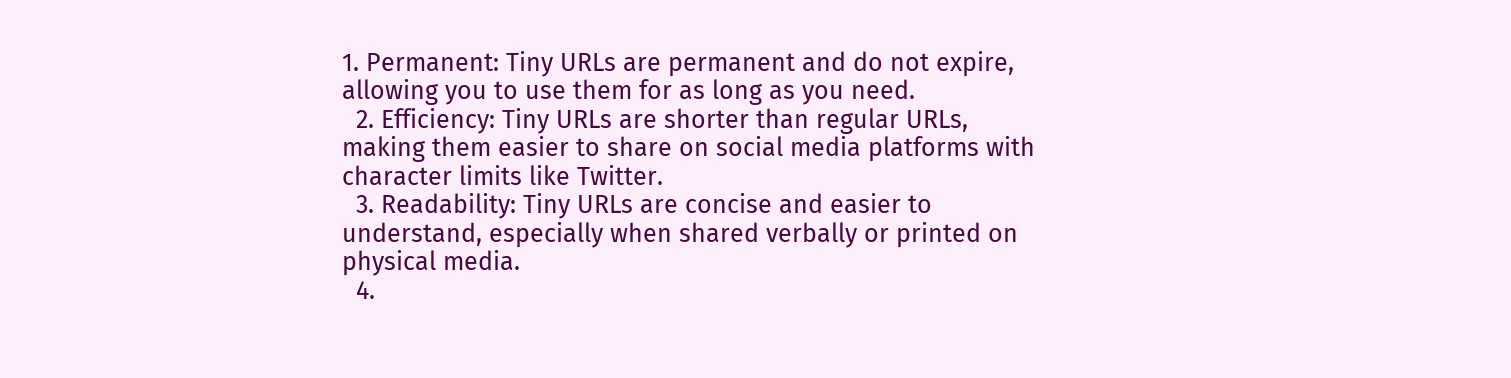1. Permanent: Tiny URLs are permanent and do not expire, allowing you to use them for as long as you need.
  2. Efficiency: Tiny URLs are shorter than regular URLs, making them easier to share on social media platforms with character limits like Twitter.
  3. Readability: Tiny URLs are concise and easier to understand, especially when shared verbally or printed on physical media.
  4.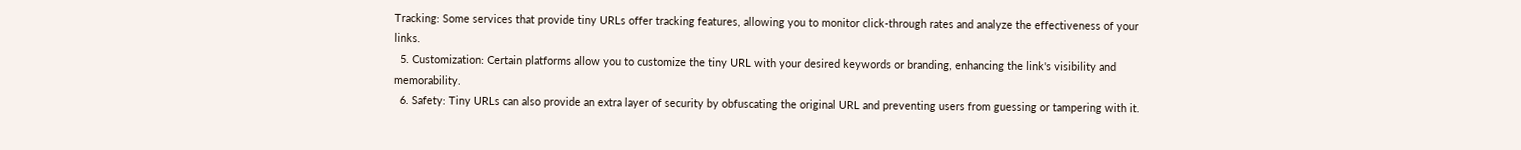Tracking: Some services that provide tiny URLs offer tracking features, allowing you to monitor click-through rates and analyze the effectiveness of your links.
  5. Customization: Certain platforms allow you to customize the tiny URL with your desired keywords or branding, enhancing the link's visibility and memorability.
  6. Safety: Tiny URLs can also provide an extra layer of security by obfuscating the original URL and preventing users from guessing or tampering with it.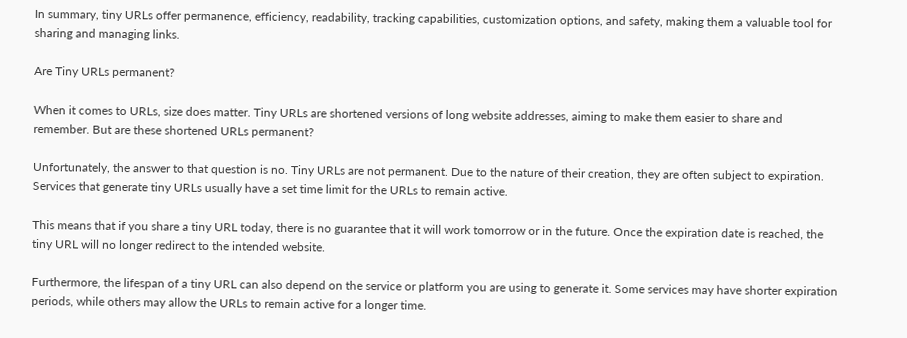In summary, tiny URLs offer permanence, efficiency, readability, tracking capabilities, customization options, and safety, making them a valuable tool for sharing and managing links.

Are Tiny URLs permanent?

When it comes to URLs, size does matter. Tiny URLs are shortened versions of long website addresses, aiming to make them easier to share and remember. But are these shortened URLs permanent?

Unfortunately, the answer to that question is no. Tiny URLs are not permanent. Due to the nature of their creation, they are often subject to expiration. Services that generate tiny URLs usually have a set time limit for the URLs to remain active.

This means that if you share a tiny URL today, there is no guarantee that it will work tomorrow or in the future. Once the expiration date is reached, the tiny URL will no longer redirect to the intended website.

Furthermore, the lifespan of a tiny URL can also depend on the service or platform you are using to generate it. Some services may have shorter expiration periods, while others may allow the URLs to remain active for a longer time.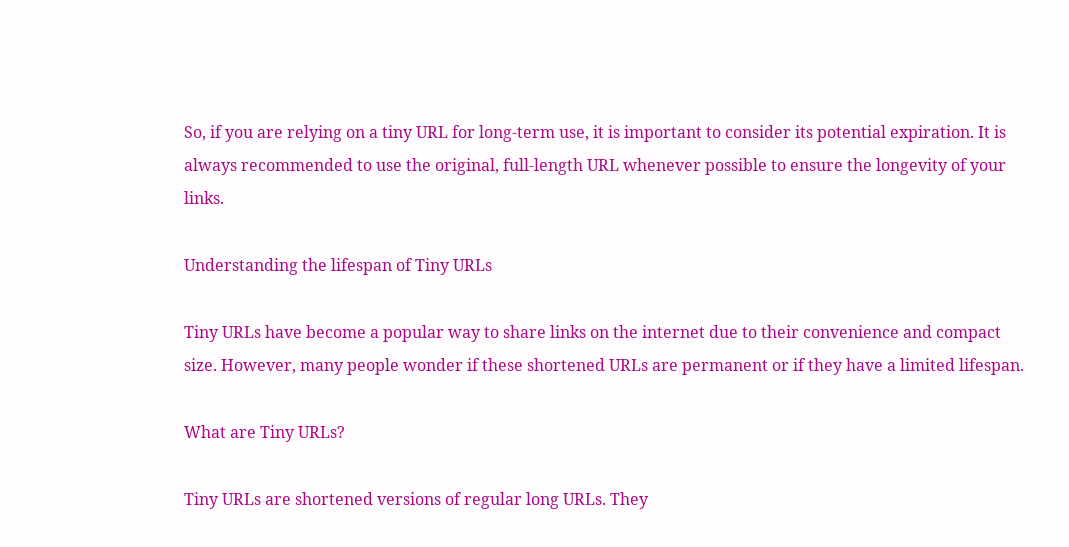So, if you are relying on a tiny URL for long-term use, it is important to consider its potential expiration. It is always recommended to use the original, full-length URL whenever possible to ensure the longevity of your links.

Understanding the lifespan of Tiny URLs

Tiny URLs have become a popular way to share links on the internet due to their convenience and compact size. However, many people wonder if these shortened URLs are permanent or if they have a limited lifespan.

What are Tiny URLs?

Tiny URLs are shortened versions of regular long URLs. They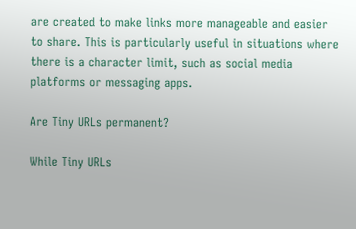are created to make links more manageable and easier to share. This is particularly useful in situations where there is a character limit, such as social media platforms or messaging apps.

Are Tiny URLs permanent?

While Tiny URLs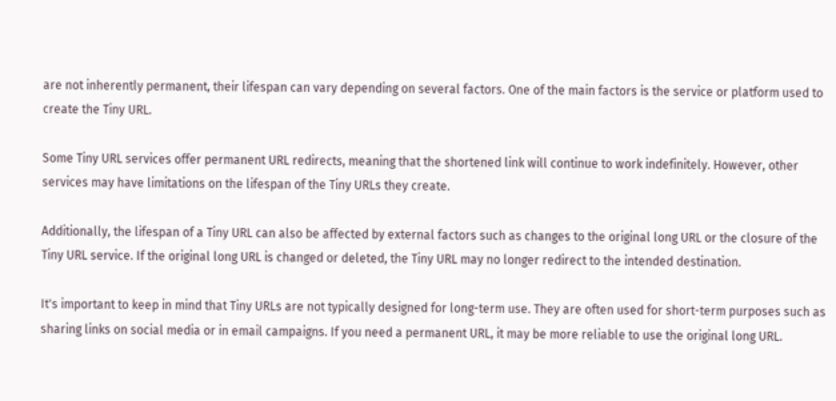are not inherently permanent, their lifespan can vary depending on several factors. One of the main factors is the service or platform used to create the Tiny URL.

Some Tiny URL services offer permanent URL redirects, meaning that the shortened link will continue to work indefinitely. However, other services may have limitations on the lifespan of the Tiny URLs they create.

Additionally, the lifespan of a Tiny URL can also be affected by external factors such as changes to the original long URL or the closure of the Tiny URL service. If the original long URL is changed or deleted, the Tiny URL may no longer redirect to the intended destination.

It's important to keep in mind that Tiny URLs are not typically designed for long-term use. They are often used for short-term purposes such as sharing links on social media or in email campaigns. If you need a permanent URL, it may be more reliable to use the original long URL.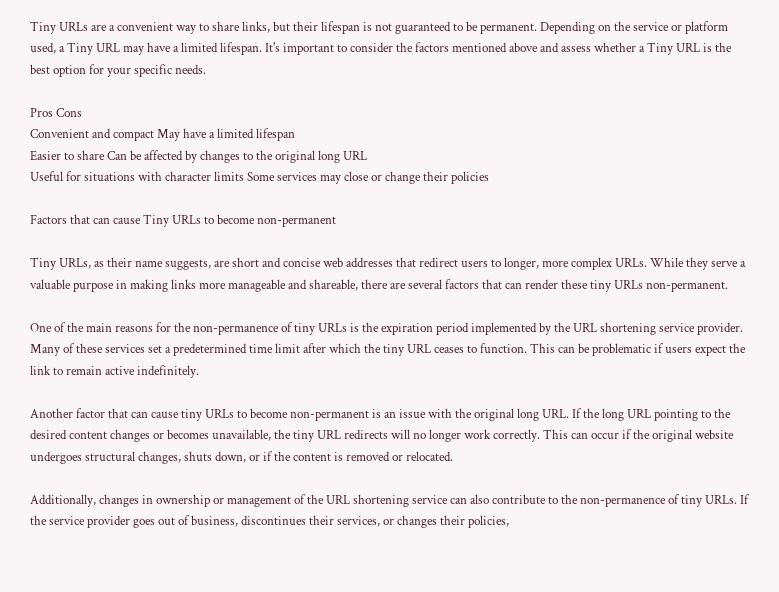Tiny URLs are a convenient way to share links, but their lifespan is not guaranteed to be permanent. Depending on the service or platform used, a Tiny URL may have a limited lifespan. It's important to consider the factors mentioned above and assess whether a Tiny URL is the best option for your specific needs.

Pros Cons
Convenient and compact May have a limited lifespan
Easier to share Can be affected by changes to the original long URL
Useful for situations with character limits Some services may close or change their policies

Factors that can cause Tiny URLs to become non-permanent

Tiny URLs, as their name suggests, are short and concise web addresses that redirect users to longer, more complex URLs. While they serve a valuable purpose in making links more manageable and shareable, there are several factors that can render these tiny URLs non-permanent.

One of the main reasons for the non-permanence of tiny URLs is the expiration period implemented by the URL shortening service provider. Many of these services set a predetermined time limit after which the tiny URL ceases to function. This can be problematic if users expect the link to remain active indefinitely.

Another factor that can cause tiny URLs to become non-permanent is an issue with the original long URL. If the long URL pointing to the desired content changes or becomes unavailable, the tiny URL redirects will no longer work correctly. This can occur if the original website undergoes structural changes, shuts down, or if the content is removed or relocated.

Additionally, changes in ownership or management of the URL shortening service can also contribute to the non-permanence of tiny URLs. If the service provider goes out of business, discontinues their services, or changes their policies,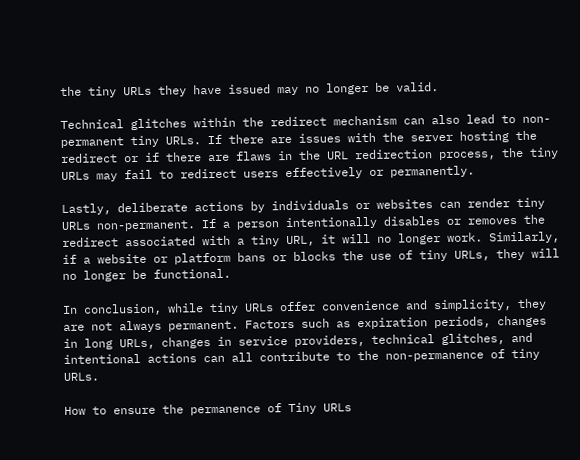the tiny URLs they have issued may no longer be valid.

Technical glitches within the redirect mechanism can also lead to non-permanent tiny URLs. If there are issues with the server hosting the redirect or if there are flaws in the URL redirection process, the tiny URLs may fail to redirect users effectively or permanently.

Lastly, deliberate actions by individuals or websites can render tiny URLs non-permanent. If a person intentionally disables or removes the redirect associated with a tiny URL, it will no longer work. Similarly, if a website or platform bans or blocks the use of tiny URLs, they will no longer be functional.

In conclusion, while tiny URLs offer convenience and simplicity, they are not always permanent. Factors such as expiration periods, changes in long URLs, changes in service providers, technical glitches, and intentional actions can all contribute to the non-permanence of tiny URLs.

How to ensure the permanence of Tiny URLs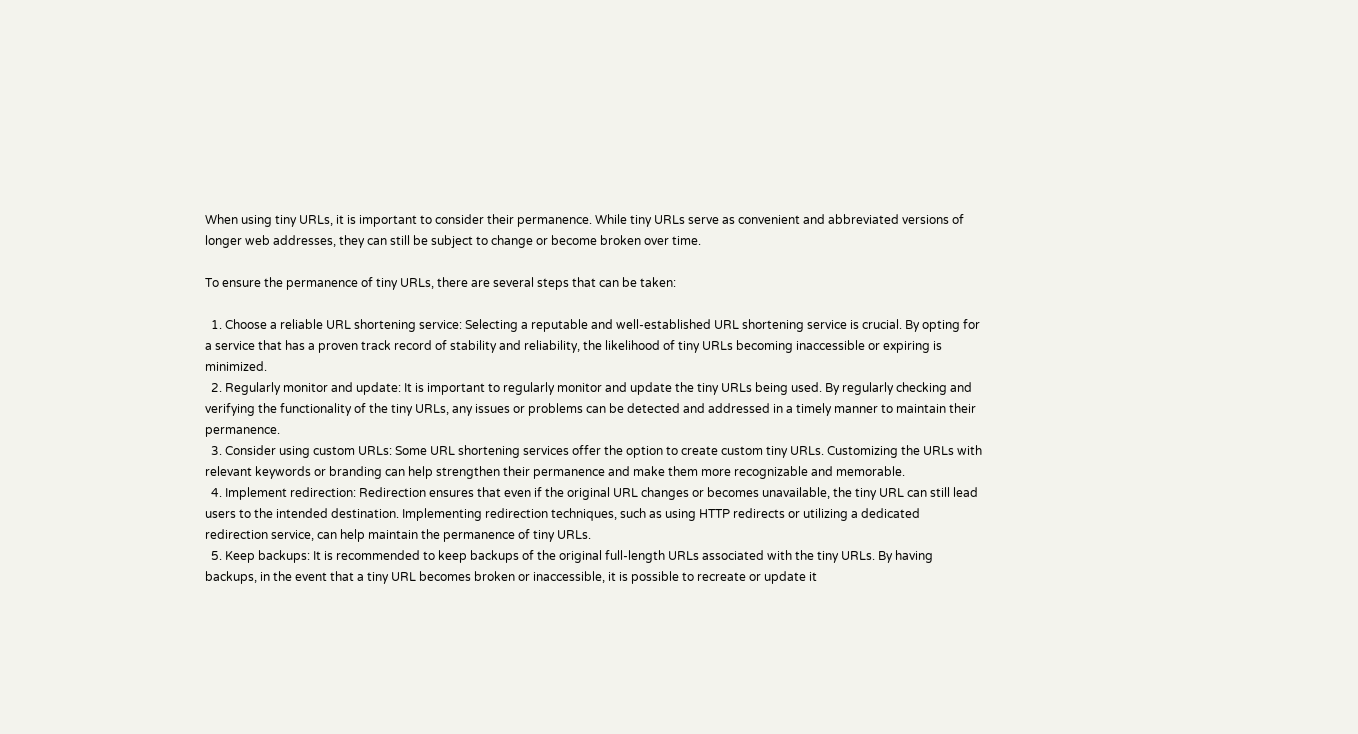When using tiny URLs, it is important to consider their permanence. While tiny URLs serve as convenient and abbreviated versions of longer web addresses, they can still be subject to change or become broken over time.

To ensure the permanence of tiny URLs, there are several steps that can be taken:

  1. Choose a reliable URL shortening service: Selecting a reputable and well-established URL shortening service is crucial. By opting for a service that has a proven track record of stability and reliability, the likelihood of tiny URLs becoming inaccessible or expiring is minimized.
  2. Regularly monitor and update: It is important to regularly monitor and update the tiny URLs being used. By regularly checking and verifying the functionality of the tiny URLs, any issues or problems can be detected and addressed in a timely manner to maintain their permanence.
  3. Consider using custom URLs: Some URL shortening services offer the option to create custom tiny URLs. Customizing the URLs with relevant keywords or branding can help strengthen their permanence and make them more recognizable and memorable.
  4. Implement redirection: Redirection ensures that even if the original URL changes or becomes unavailable, the tiny URL can still lead users to the intended destination. Implementing redirection techniques, such as using HTTP redirects or utilizing a dedicated redirection service, can help maintain the permanence of tiny URLs.
  5. Keep backups: It is recommended to keep backups of the original full-length URLs associated with the tiny URLs. By having backups, in the event that a tiny URL becomes broken or inaccessible, it is possible to recreate or update it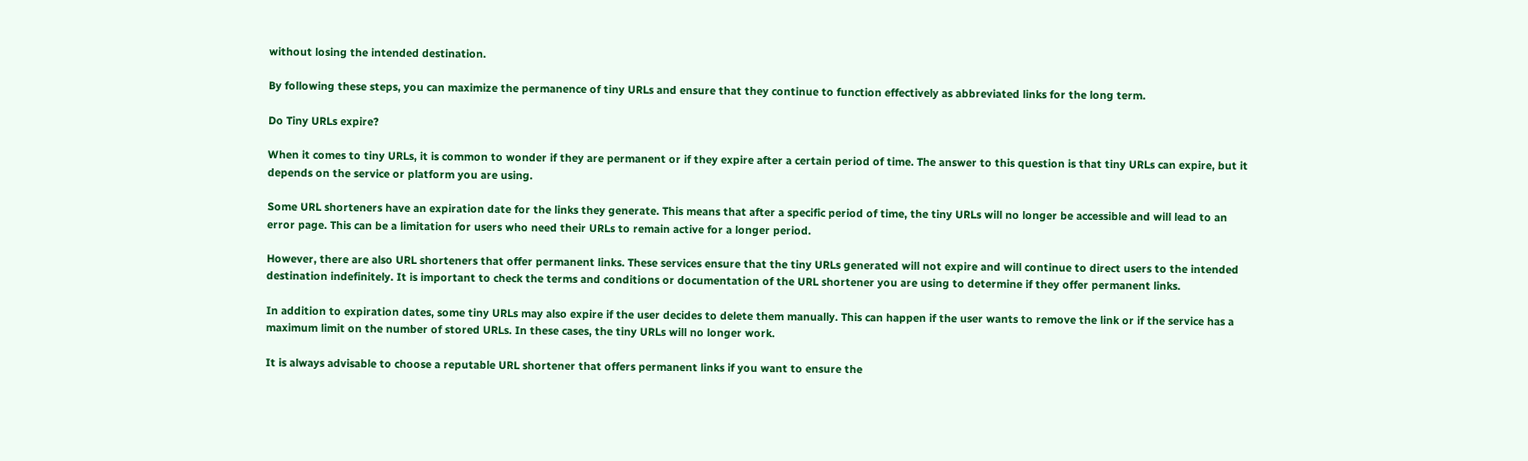without losing the intended destination.

By following these steps, you can maximize the permanence of tiny URLs and ensure that they continue to function effectively as abbreviated links for the long term.

Do Tiny URLs expire?

When it comes to tiny URLs, it is common to wonder if they are permanent or if they expire after a certain period of time. The answer to this question is that tiny URLs can expire, but it depends on the service or platform you are using.

Some URL shorteners have an expiration date for the links they generate. This means that after a specific period of time, the tiny URLs will no longer be accessible and will lead to an error page. This can be a limitation for users who need their URLs to remain active for a longer period.

However, there are also URL shorteners that offer permanent links. These services ensure that the tiny URLs generated will not expire and will continue to direct users to the intended destination indefinitely. It is important to check the terms and conditions or documentation of the URL shortener you are using to determine if they offer permanent links.

In addition to expiration dates, some tiny URLs may also expire if the user decides to delete them manually. This can happen if the user wants to remove the link or if the service has a maximum limit on the number of stored URLs. In these cases, the tiny URLs will no longer work.

It is always advisable to choose a reputable URL shortener that offers permanent links if you want to ensure the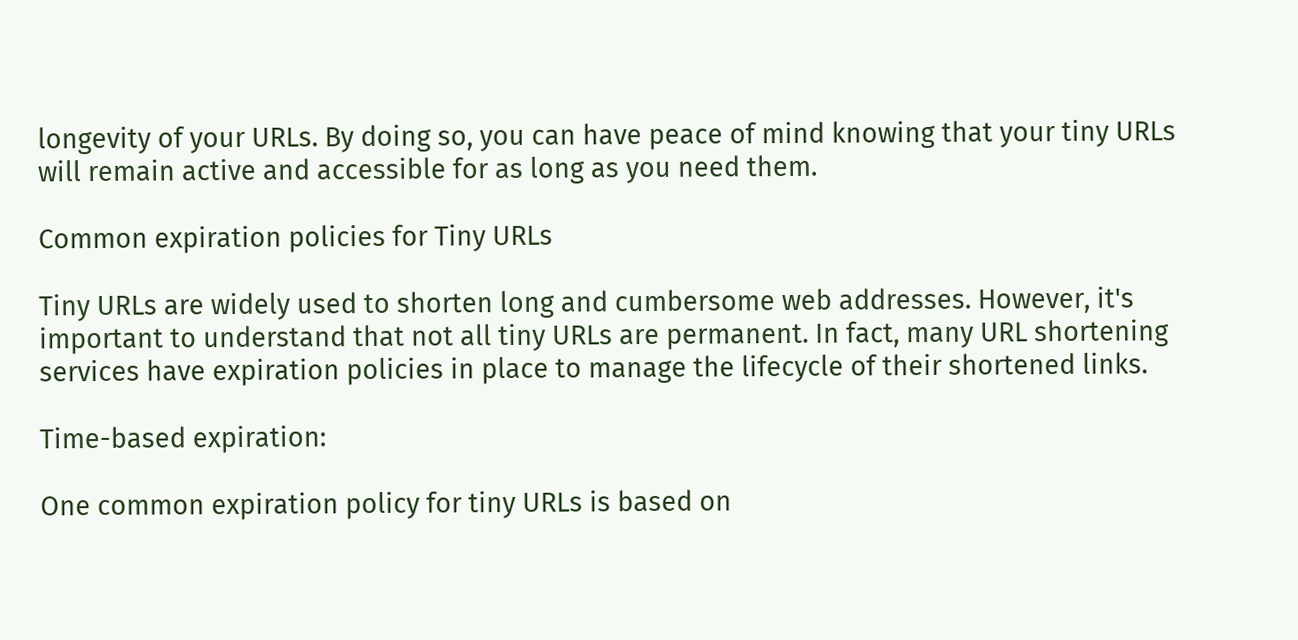longevity of your URLs. By doing so, you can have peace of mind knowing that your tiny URLs will remain active and accessible for as long as you need them.

Common expiration policies for Tiny URLs

Tiny URLs are widely used to shorten long and cumbersome web addresses. However, it's important to understand that not all tiny URLs are permanent. In fact, many URL shortening services have expiration policies in place to manage the lifecycle of their shortened links.

Time-based expiration:

One common expiration policy for tiny URLs is based on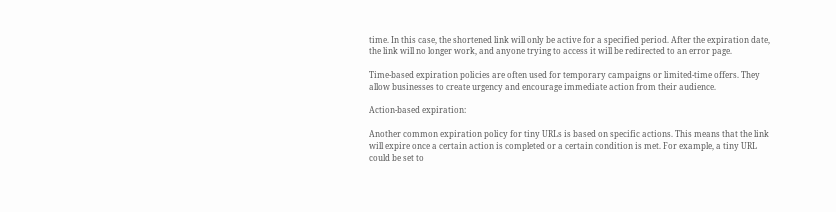time. In this case, the shortened link will only be active for a specified period. After the expiration date, the link will no longer work, and anyone trying to access it will be redirected to an error page.

Time-based expiration policies are often used for temporary campaigns or limited-time offers. They allow businesses to create urgency and encourage immediate action from their audience.

Action-based expiration:

Another common expiration policy for tiny URLs is based on specific actions. This means that the link will expire once a certain action is completed or a certain condition is met. For example, a tiny URL could be set to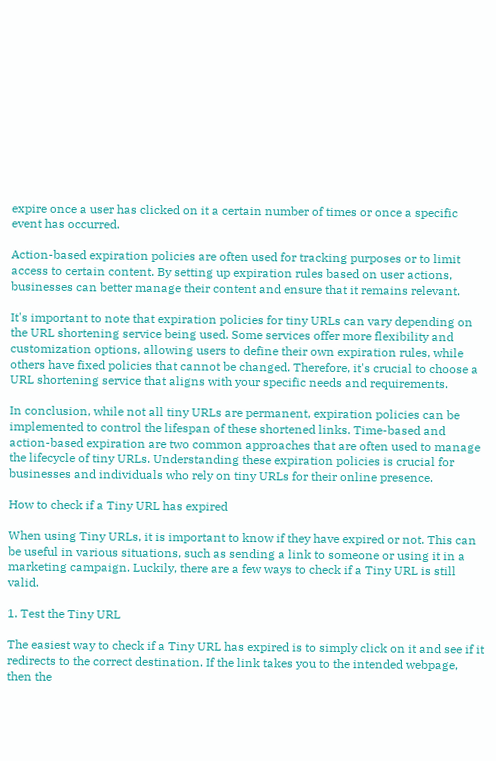expire once a user has clicked on it a certain number of times or once a specific event has occurred.

Action-based expiration policies are often used for tracking purposes or to limit access to certain content. By setting up expiration rules based on user actions, businesses can better manage their content and ensure that it remains relevant.

It's important to note that expiration policies for tiny URLs can vary depending on the URL shortening service being used. Some services offer more flexibility and customization options, allowing users to define their own expiration rules, while others have fixed policies that cannot be changed. Therefore, it's crucial to choose a URL shortening service that aligns with your specific needs and requirements.

In conclusion, while not all tiny URLs are permanent, expiration policies can be implemented to control the lifespan of these shortened links. Time-based and action-based expiration are two common approaches that are often used to manage the lifecycle of tiny URLs. Understanding these expiration policies is crucial for businesses and individuals who rely on tiny URLs for their online presence.

How to check if a Tiny URL has expired

When using Tiny URLs, it is important to know if they have expired or not. This can be useful in various situations, such as sending a link to someone or using it in a marketing campaign. Luckily, there are a few ways to check if a Tiny URL is still valid.

1. Test the Tiny URL

The easiest way to check if a Tiny URL has expired is to simply click on it and see if it redirects to the correct destination. If the link takes you to the intended webpage, then the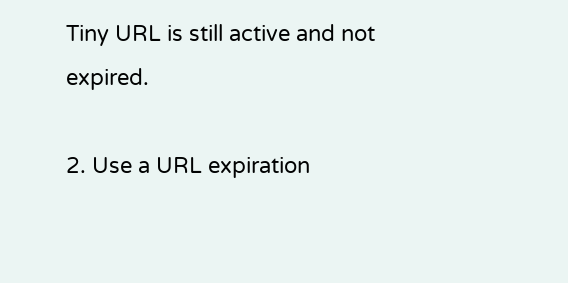Tiny URL is still active and not expired.

2. Use a URL expiration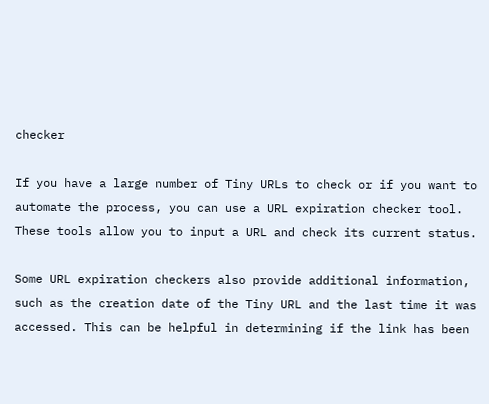checker

If you have a large number of Tiny URLs to check or if you want to automate the process, you can use a URL expiration checker tool. These tools allow you to input a URL and check its current status.

Some URL expiration checkers also provide additional information, such as the creation date of the Tiny URL and the last time it was accessed. This can be helpful in determining if the link has been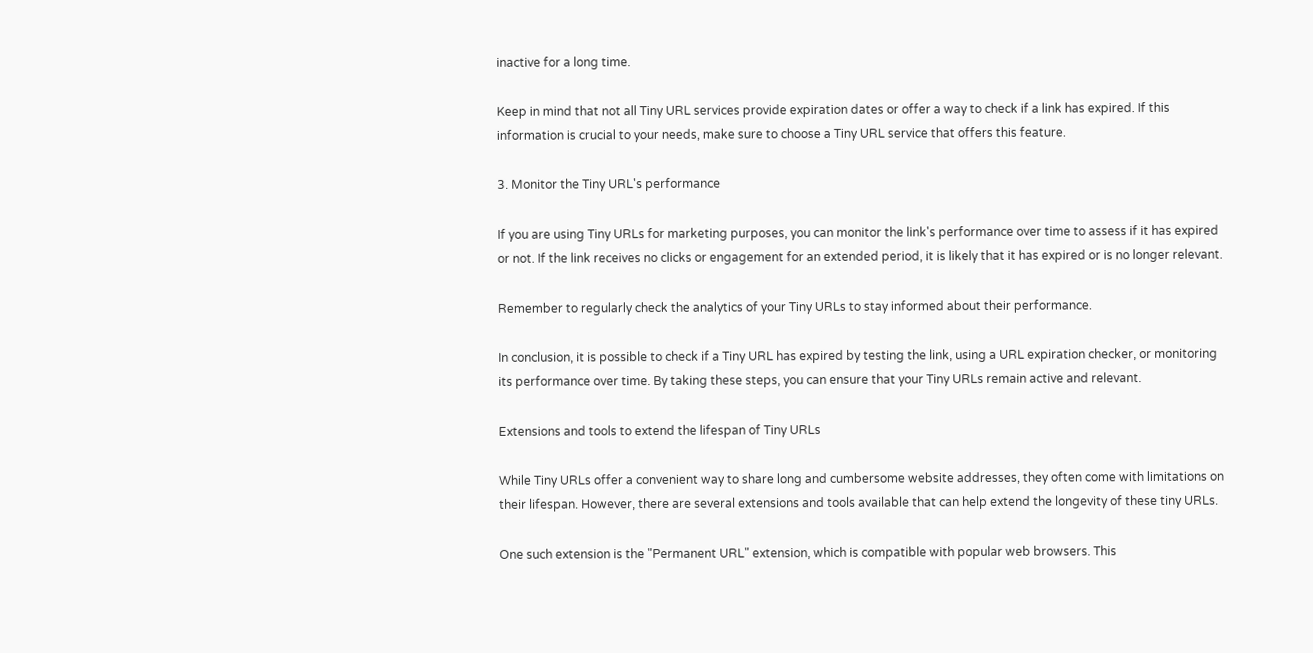inactive for a long time.

Keep in mind that not all Tiny URL services provide expiration dates or offer a way to check if a link has expired. If this information is crucial to your needs, make sure to choose a Tiny URL service that offers this feature.

3. Monitor the Tiny URL's performance

If you are using Tiny URLs for marketing purposes, you can monitor the link's performance over time to assess if it has expired or not. If the link receives no clicks or engagement for an extended period, it is likely that it has expired or is no longer relevant.

Remember to regularly check the analytics of your Tiny URLs to stay informed about their performance.

In conclusion, it is possible to check if a Tiny URL has expired by testing the link, using a URL expiration checker, or monitoring its performance over time. By taking these steps, you can ensure that your Tiny URLs remain active and relevant.

Extensions and tools to extend the lifespan of Tiny URLs

While Tiny URLs offer a convenient way to share long and cumbersome website addresses, they often come with limitations on their lifespan. However, there are several extensions and tools available that can help extend the longevity of these tiny URLs.

One such extension is the "Permanent URL" extension, which is compatible with popular web browsers. This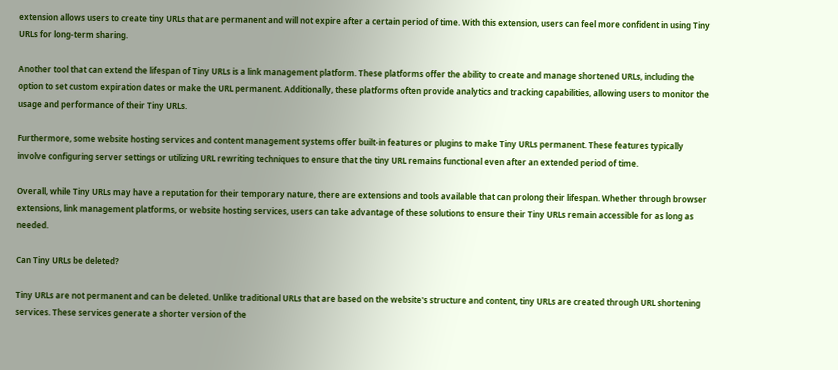extension allows users to create tiny URLs that are permanent and will not expire after a certain period of time. With this extension, users can feel more confident in using Tiny URLs for long-term sharing.

Another tool that can extend the lifespan of Tiny URLs is a link management platform. These platforms offer the ability to create and manage shortened URLs, including the option to set custom expiration dates or make the URL permanent. Additionally, these platforms often provide analytics and tracking capabilities, allowing users to monitor the usage and performance of their Tiny URLs.

Furthermore, some website hosting services and content management systems offer built-in features or plugins to make Tiny URLs permanent. These features typically involve configuring server settings or utilizing URL rewriting techniques to ensure that the tiny URL remains functional even after an extended period of time.

Overall, while Tiny URLs may have a reputation for their temporary nature, there are extensions and tools available that can prolong their lifespan. Whether through browser extensions, link management platforms, or website hosting services, users can take advantage of these solutions to ensure their Tiny URLs remain accessible for as long as needed.

Can Tiny URLs be deleted?

Tiny URLs are not permanent and can be deleted. Unlike traditional URLs that are based on the website's structure and content, tiny URLs are created through URL shortening services. These services generate a shorter version of the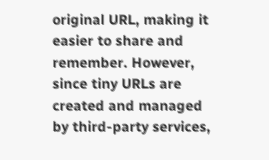original URL, making it easier to share and remember. However, since tiny URLs are created and managed by third-party services,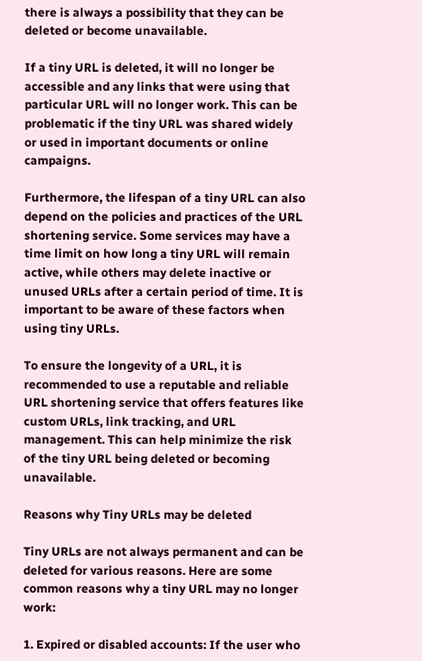there is always a possibility that they can be deleted or become unavailable.

If a tiny URL is deleted, it will no longer be accessible and any links that were using that particular URL will no longer work. This can be problematic if the tiny URL was shared widely or used in important documents or online campaigns.

Furthermore, the lifespan of a tiny URL can also depend on the policies and practices of the URL shortening service. Some services may have a time limit on how long a tiny URL will remain active, while others may delete inactive or unused URLs after a certain period of time. It is important to be aware of these factors when using tiny URLs.

To ensure the longevity of a URL, it is recommended to use a reputable and reliable URL shortening service that offers features like custom URLs, link tracking, and URL management. This can help minimize the risk of the tiny URL being deleted or becoming unavailable.

Reasons why Tiny URLs may be deleted

Tiny URLs are not always permanent and can be deleted for various reasons. Here are some common reasons why a tiny URL may no longer work:

1. Expired or disabled accounts: If the user who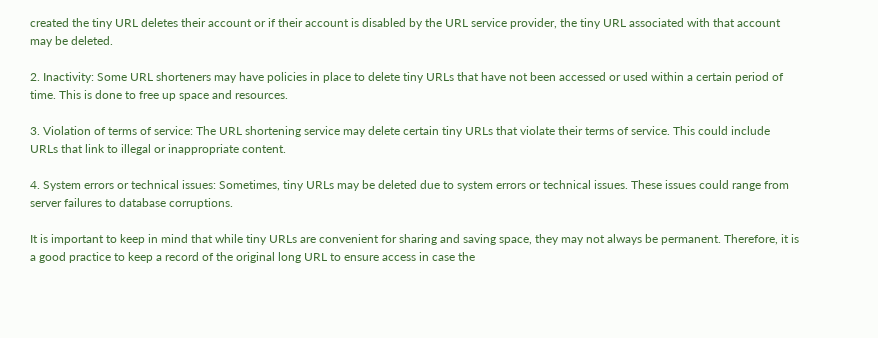created the tiny URL deletes their account or if their account is disabled by the URL service provider, the tiny URL associated with that account may be deleted.

2. Inactivity: Some URL shorteners may have policies in place to delete tiny URLs that have not been accessed or used within a certain period of time. This is done to free up space and resources.

3. Violation of terms of service: The URL shortening service may delete certain tiny URLs that violate their terms of service. This could include URLs that link to illegal or inappropriate content.

4. System errors or technical issues: Sometimes, tiny URLs may be deleted due to system errors or technical issues. These issues could range from server failures to database corruptions.

It is important to keep in mind that while tiny URLs are convenient for sharing and saving space, they may not always be permanent. Therefore, it is a good practice to keep a record of the original long URL to ensure access in case the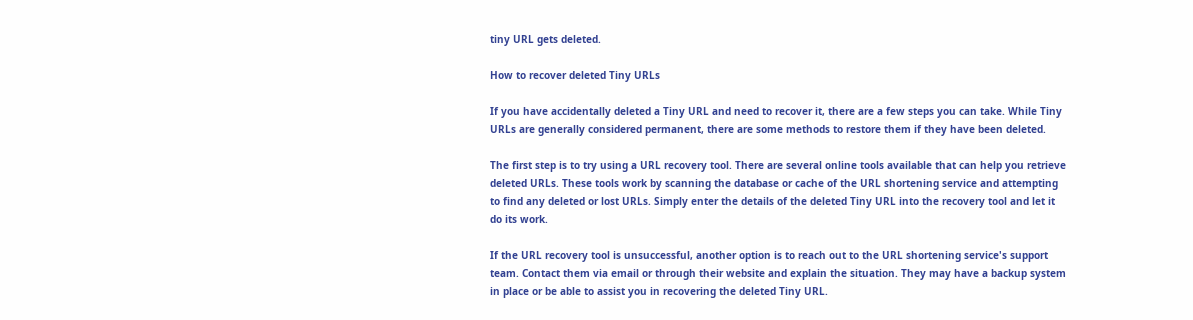tiny URL gets deleted.

How to recover deleted Tiny URLs

If you have accidentally deleted a Tiny URL and need to recover it, there are a few steps you can take. While Tiny URLs are generally considered permanent, there are some methods to restore them if they have been deleted.

The first step is to try using a URL recovery tool. There are several online tools available that can help you retrieve deleted URLs. These tools work by scanning the database or cache of the URL shortening service and attempting to find any deleted or lost URLs. Simply enter the details of the deleted Tiny URL into the recovery tool and let it do its work.

If the URL recovery tool is unsuccessful, another option is to reach out to the URL shortening service's support team. Contact them via email or through their website and explain the situation. They may have a backup system in place or be able to assist you in recovering the deleted Tiny URL.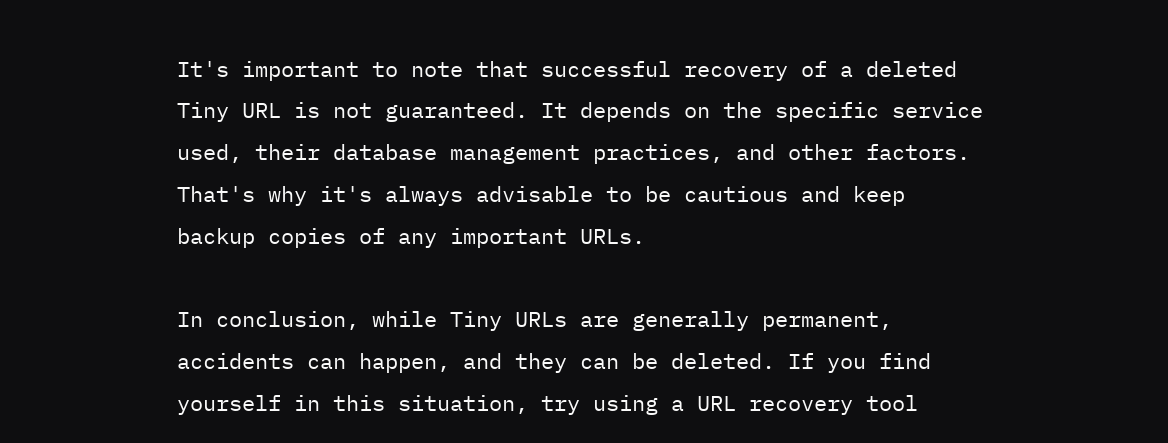It's important to note that successful recovery of a deleted Tiny URL is not guaranteed. It depends on the specific service used, their database management practices, and other factors. That's why it's always advisable to be cautious and keep backup copies of any important URLs.

In conclusion, while Tiny URLs are generally permanent, accidents can happen, and they can be deleted. If you find yourself in this situation, try using a URL recovery tool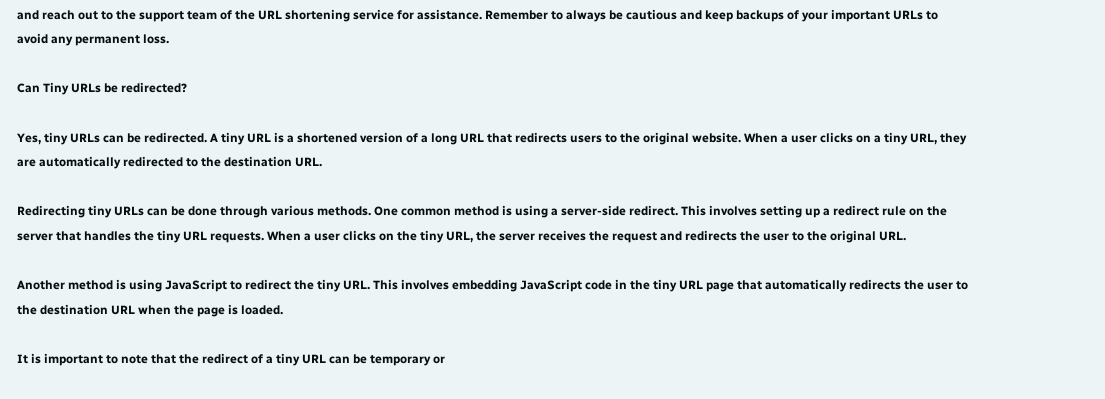and reach out to the support team of the URL shortening service for assistance. Remember to always be cautious and keep backups of your important URLs to avoid any permanent loss.

Can Tiny URLs be redirected?

Yes, tiny URLs can be redirected. A tiny URL is a shortened version of a long URL that redirects users to the original website. When a user clicks on a tiny URL, they are automatically redirected to the destination URL.

Redirecting tiny URLs can be done through various methods. One common method is using a server-side redirect. This involves setting up a redirect rule on the server that handles the tiny URL requests. When a user clicks on the tiny URL, the server receives the request and redirects the user to the original URL.

Another method is using JavaScript to redirect the tiny URL. This involves embedding JavaScript code in the tiny URL page that automatically redirects the user to the destination URL when the page is loaded.

It is important to note that the redirect of a tiny URL can be temporary or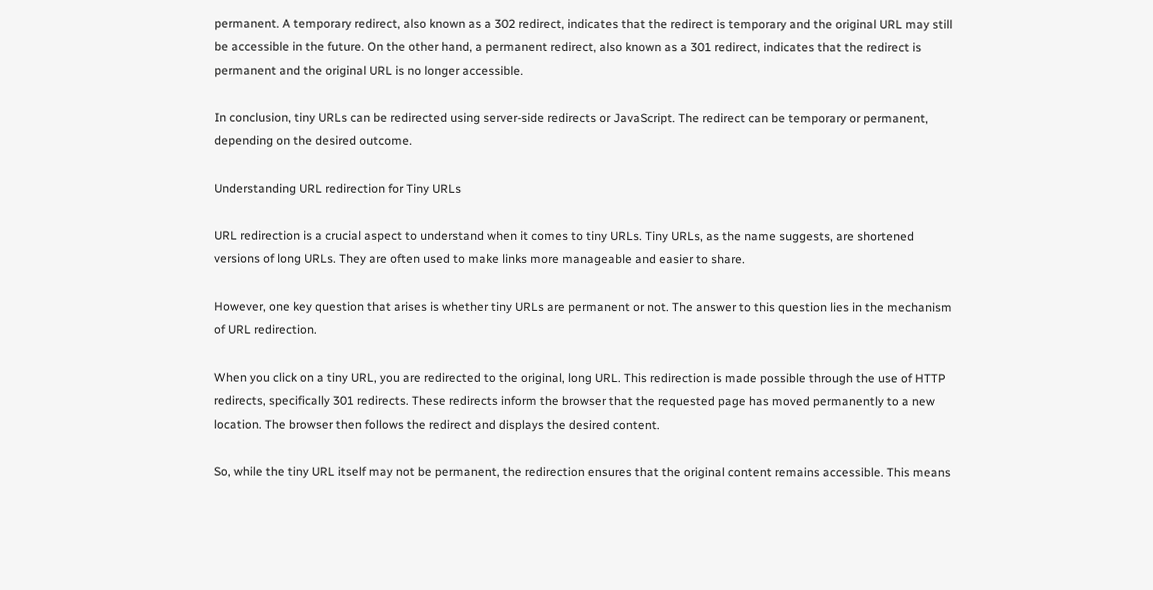permanent. A temporary redirect, also known as a 302 redirect, indicates that the redirect is temporary and the original URL may still be accessible in the future. On the other hand, a permanent redirect, also known as a 301 redirect, indicates that the redirect is permanent and the original URL is no longer accessible.

In conclusion, tiny URLs can be redirected using server-side redirects or JavaScript. The redirect can be temporary or permanent, depending on the desired outcome.

Understanding URL redirection for Tiny URLs

URL redirection is a crucial aspect to understand when it comes to tiny URLs. Tiny URLs, as the name suggests, are shortened versions of long URLs. They are often used to make links more manageable and easier to share.

However, one key question that arises is whether tiny URLs are permanent or not. The answer to this question lies in the mechanism of URL redirection.

When you click on a tiny URL, you are redirected to the original, long URL. This redirection is made possible through the use of HTTP redirects, specifically 301 redirects. These redirects inform the browser that the requested page has moved permanently to a new location. The browser then follows the redirect and displays the desired content.

So, while the tiny URL itself may not be permanent, the redirection ensures that the original content remains accessible. This means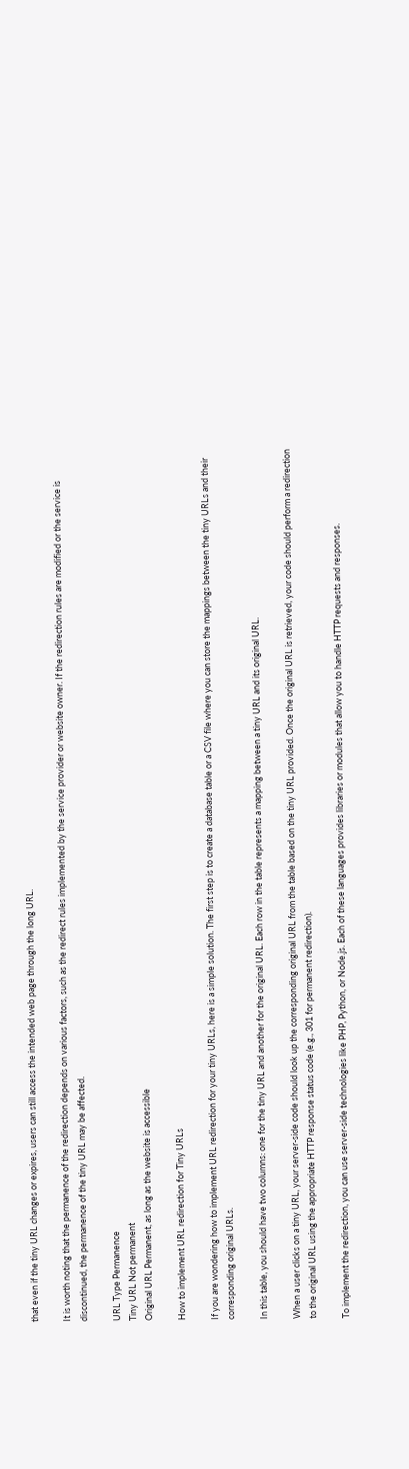that even if the tiny URL changes or expires, users can still access the intended web page through the long URL.

It is worth noting that the permanence of the redirection depends on various factors, such as the redirect rules implemented by the service provider or website owner. If the redirection rules are modified or the service is discontinued, the permanence of the tiny URL may be affected.

URL Type Permanence
Tiny URL Not permanent
Original URL Permanent, as long as the website is accessible

How to implement URL redirection for Tiny URLs

If you are wondering how to implement URL redirection for your tiny URLs, here is a simple solution. The first step is to create a database table or a CSV file where you can store the mappings between the tiny URLs and their corresponding original URLs.

In this table, you should have two columns: one for the tiny URL and another for the original URL. Each row in the table represents a mapping between a tiny URL and its original URL.

When a user clicks on a tiny URL, your server-side code should look up the corresponding original URL from the table based on the tiny URL provided. Once the original URL is retrieved, your code should perform a redirection to the original URL using the appropriate HTTP response status code (e.g., 301 for permanent redirection).

To implement the redirection, you can use server-side technologies like PHP, Python, or Node.js. Each of these languages provides libraries or modules that allow you to handle HTTP requests and responses.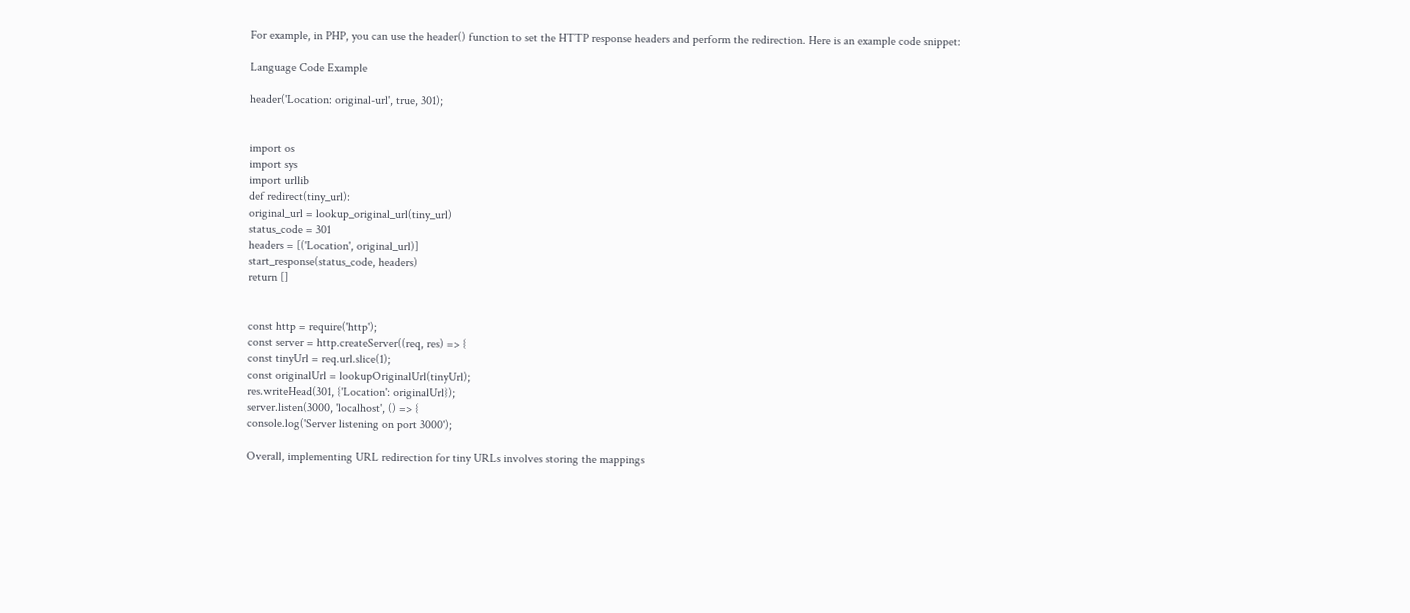For example, in PHP, you can use the header() function to set the HTTP response headers and perform the redirection. Here is an example code snippet:

Language Code Example

header('Location: original-url', true, 301);


import os
import sys
import urllib
def redirect(tiny_url):
original_url = lookup_original_url(tiny_url)
status_code = 301
headers = [('Location', original_url)]
start_response(status_code, headers)
return []


const http = require('http');
const server = http.createServer((req, res) => {
const tinyUrl = req.url.slice(1);
const originalUrl = lookupOriginalUrl(tinyUrl);
res.writeHead(301, {'Location': originalUrl});
server.listen(3000, 'localhost', () => {
console.log('Server listening on port 3000');

Overall, implementing URL redirection for tiny URLs involves storing the mappings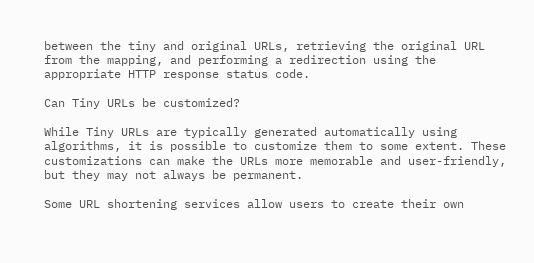between the tiny and original URLs, retrieving the original URL from the mapping, and performing a redirection using the appropriate HTTP response status code.

Can Tiny URLs be customized?

While Tiny URLs are typically generated automatically using algorithms, it is possible to customize them to some extent. These customizations can make the URLs more memorable and user-friendly, but they may not always be permanent.

Some URL shortening services allow users to create their own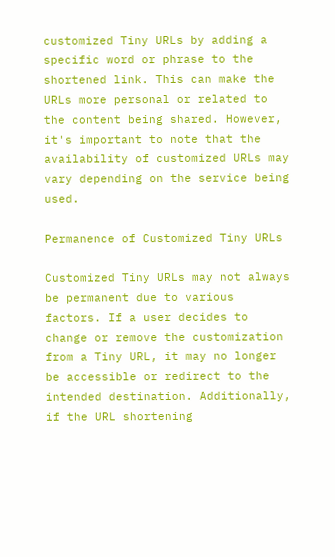customized Tiny URLs by adding a specific word or phrase to the shortened link. This can make the URLs more personal or related to the content being shared. However, it's important to note that the availability of customized URLs may vary depending on the service being used.

Permanence of Customized Tiny URLs

Customized Tiny URLs may not always be permanent due to various factors. If a user decides to change or remove the customization from a Tiny URL, it may no longer be accessible or redirect to the intended destination. Additionally, if the URL shortening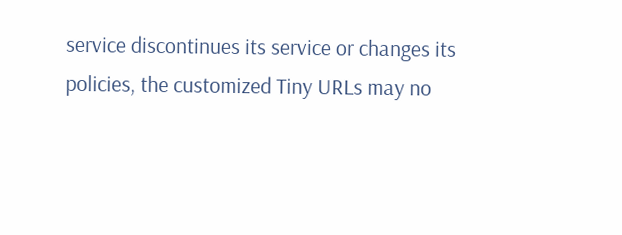service discontinues its service or changes its policies, the customized Tiny URLs may no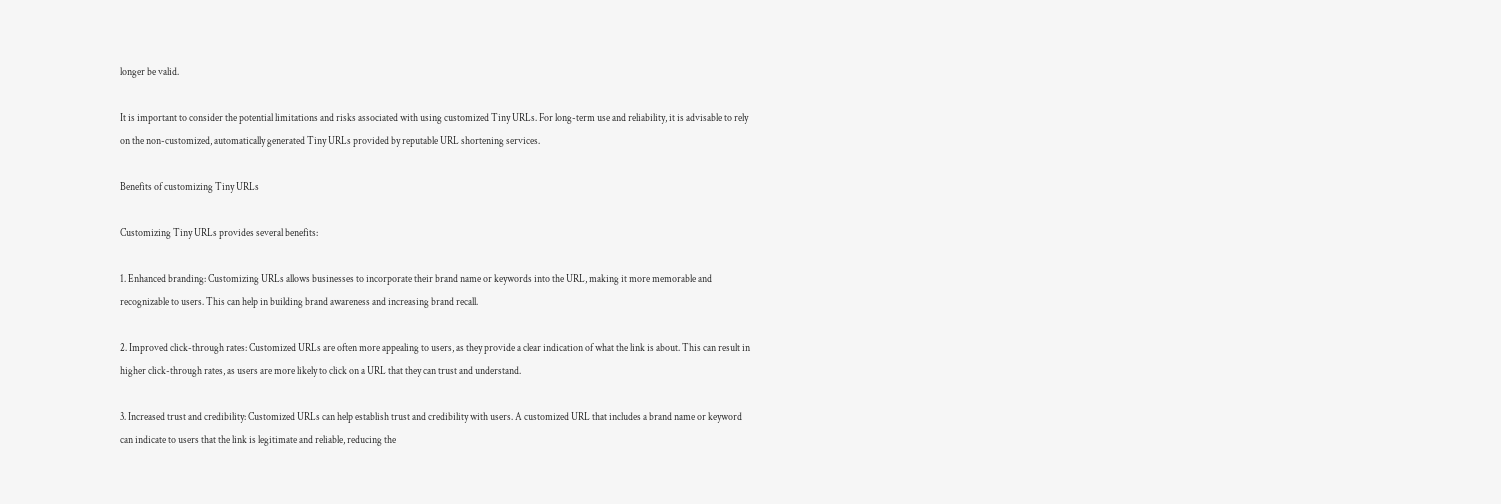longer be valid.

It is important to consider the potential limitations and risks associated with using customized Tiny URLs. For long-term use and reliability, it is advisable to rely on the non-customized, automatically generated Tiny URLs provided by reputable URL shortening services.

Benefits of customizing Tiny URLs

Customizing Tiny URLs provides several benefits:

1. Enhanced branding: Customizing URLs allows businesses to incorporate their brand name or keywords into the URL, making it more memorable and recognizable to users. This can help in building brand awareness and increasing brand recall.

2. Improved click-through rates: Customized URLs are often more appealing to users, as they provide a clear indication of what the link is about. This can result in higher click-through rates, as users are more likely to click on a URL that they can trust and understand.

3. Increased trust and credibility: Customized URLs can help establish trust and credibility with users. A customized URL that includes a brand name or keyword can indicate to users that the link is legitimate and reliable, reducing the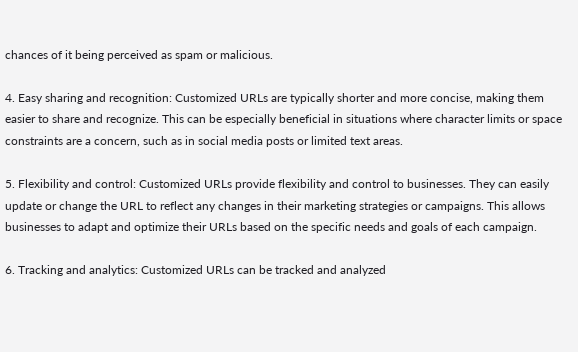chances of it being perceived as spam or malicious.

4. Easy sharing and recognition: Customized URLs are typically shorter and more concise, making them easier to share and recognize. This can be especially beneficial in situations where character limits or space constraints are a concern, such as in social media posts or limited text areas.

5. Flexibility and control: Customized URLs provide flexibility and control to businesses. They can easily update or change the URL to reflect any changes in their marketing strategies or campaigns. This allows businesses to adapt and optimize their URLs based on the specific needs and goals of each campaign.

6. Tracking and analytics: Customized URLs can be tracked and analyzed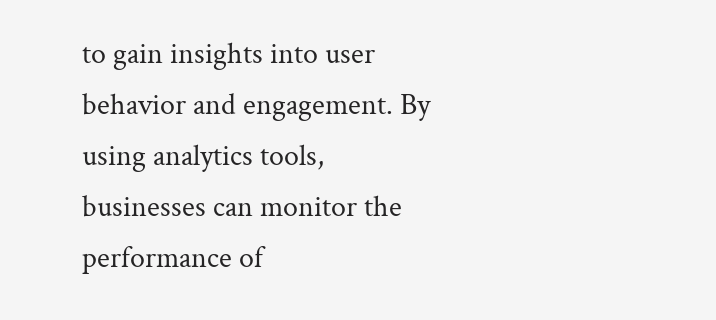to gain insights into user behavior and engagement. By using analytics tools, businesses can monitor the performance of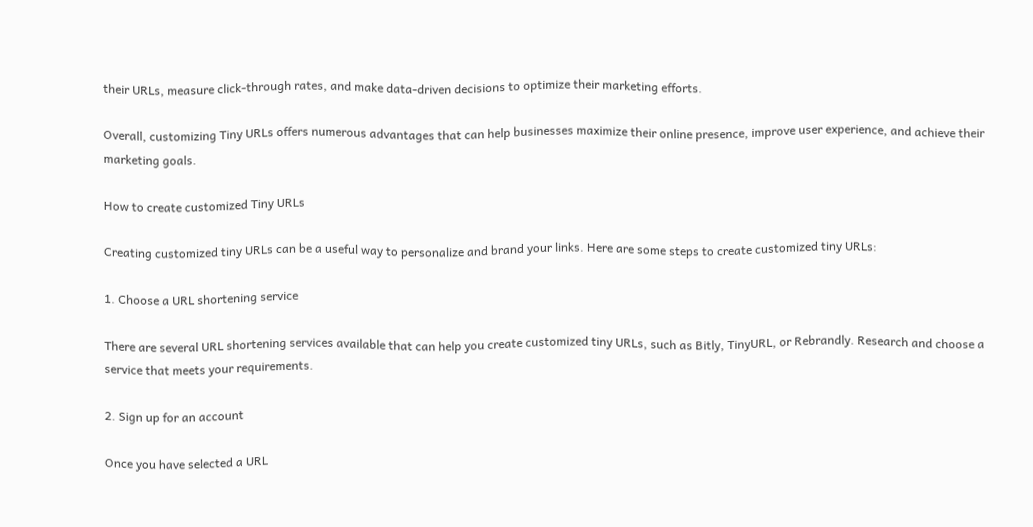their URLs, measure click-through rates, and make data-driven decisions to optimize their marketing efforts.

Overall, customizing Tiny URLs offers numerous advantages that can help businesses maximize their online presence, improve user experience, and achieve their marketing goals.

How to create customized Tiny URLs

Creating customized tiny URLs can be a useful way to personalize and brand your links. Here are some steps to create customized tiny URLs:

1. Choose a URL shortening service

There are several URL shortening services available that can help you create customized tiny URLs, such as Bitly, TinyURL, or Rebrandly. Research and choose a service that meets your requirements.

2. Sign up for an account

Once you have selected a URL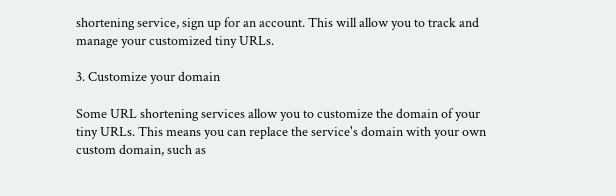shortening service, sign up for an account. This will allow you to track and manage your customized tiny URLs.

3. Customize your domain

Some URL shortening services allow you to customize the domain of your tiny URLs. This means you can replace the service's domain with your own custom domain, such as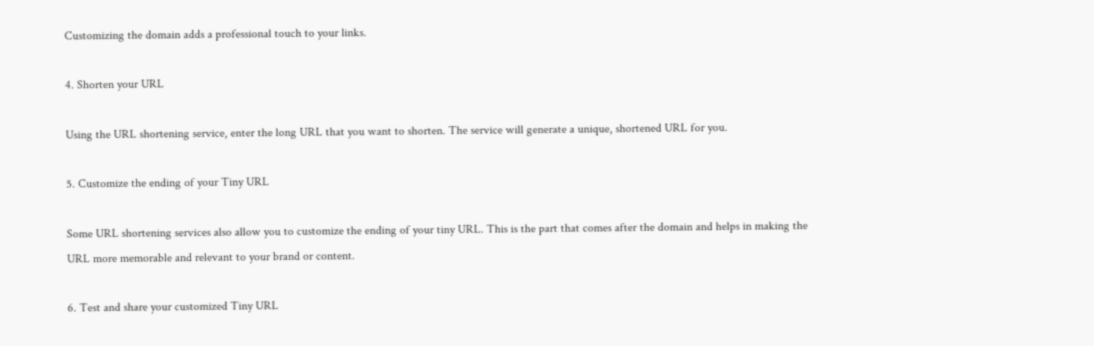Customizing the domain adds a professional touch to your links.

4. Shorten your URL

Using the URL shortening service, enter the long URL that you want to shorten. The service will generate a unique, shortened URL for you.

5. Customize the ending of your Tiny URL

Some URL shortening services also allow you to customize the ending of your tiny URL. This is the part that comes after the domain and helps in making the URL more memorable and relevant to your brand or content.

6. Test and share your customized Tiny URL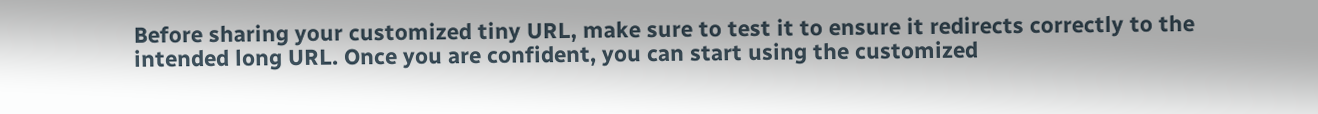Before sharing your customized tiny URL, make sure to test it to ensure it redirects correctly to the intended long URL. Once you are confident, you can start using the customized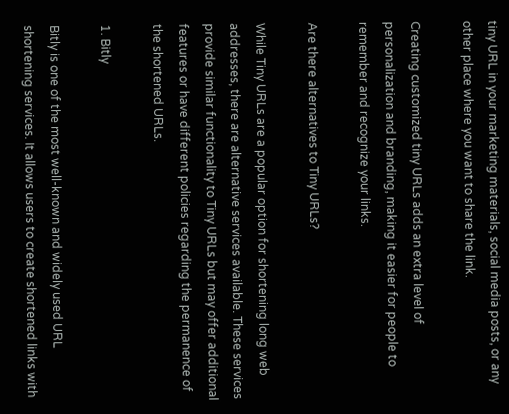tiny URL in your marketing materials, social media posts, or any other place where you want to share the link.

Creating customized tiny URLs adds an extra level of personalization and branding, making it easier for people to remember and recognize your links.

Are there alternatives to Tiny URLs?

While Tiny URLs are a popular option for shortening long web addresses, there are alternative services available. These services provide similar functionality to Tiny URLs but may offer additional features or have different policies regarding the permanence of the shortened URLs.

1. Bitly

Bitly is one of the most well-known and widely used URL shortening services. It allows users to create shortened links with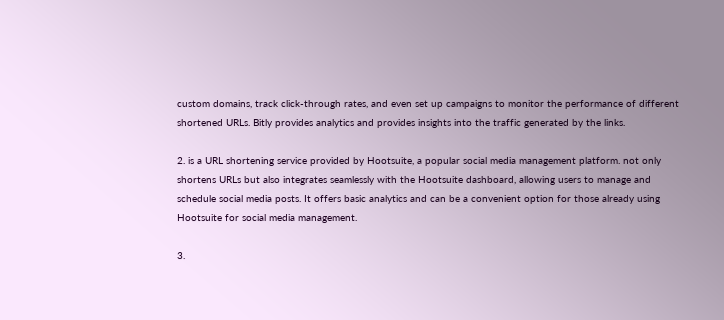custom domains, track click-through rates, and even set up campaigns to monitor the performance of different shortened URLs. Bitly provides analytics and provides insights into the traffic generated by the links.

2. is a URL shortening service provided by Hootsuite, a popular social media management platform. not only shortens URLs but also integrates seamlessly with the Hootsuite dashboard, allowing users to manage and schedule social media posts. It offers basic analytics and can be a convenient option for those already using Hootsuite for social media management.

3.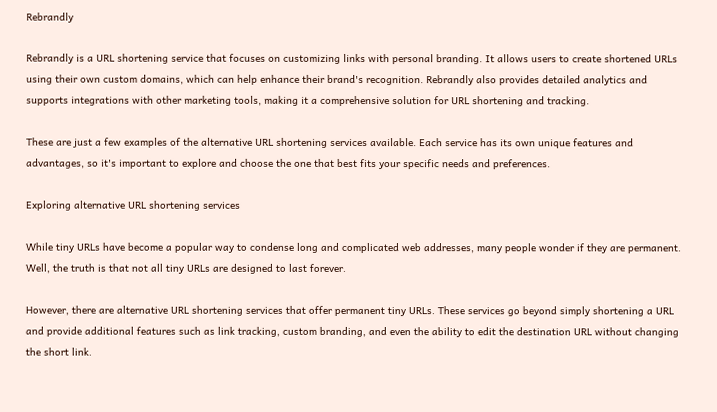Rebrandly

Rebrandly is a URL shortening service that focuses on customizing links with personal branding. It allows users to create shortened URLs using their own custom domains, which can help enhance their brand's recognition. Rebrandly also provides detailed analytics and supports integrations with other marketing tools, making it a comprehensive solution for URL shortening and tracking.

These are just a few examples of the alternative URL shortening services available. Each service has its own unique features and advantages, so it's important to explore and choose the one that best fits your specific needs and preferences.

Exploring alternative URL shortening services

While tiny URLs have become a popular way to condense long and complicated web addresses, many people wonder if they are permanent. Well, the truth is that not all tiny URLs are designed to last forever.

However, there are alternative URL shortening services that offer permanent tiny URLs. These services go beyond simply shortening a URL and provide additional features such as link tracking, custom branding, and even the ability to edit the destination URL without changing the short link.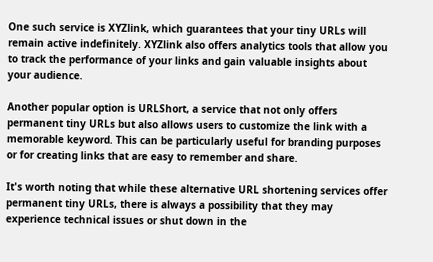One such service is XYZlink, which guarantees that your tiny URLs will remain active indefinitely. XYZlink also offers analytics tools that allow you to track the performance of your links and gain valuable insights about your audience.

Another popular option is URLShort, a service that not only offers permanent tiny URLs but also allows users to customize the link with a memorable keyword. This can be particularly useful for branding purposes or for creating links that are easy to remember and share.

It's worth noting that while these alternative URL shortening services offer permanent tiny URLs, there is always a possibility that they may experience technical issues or shut down in the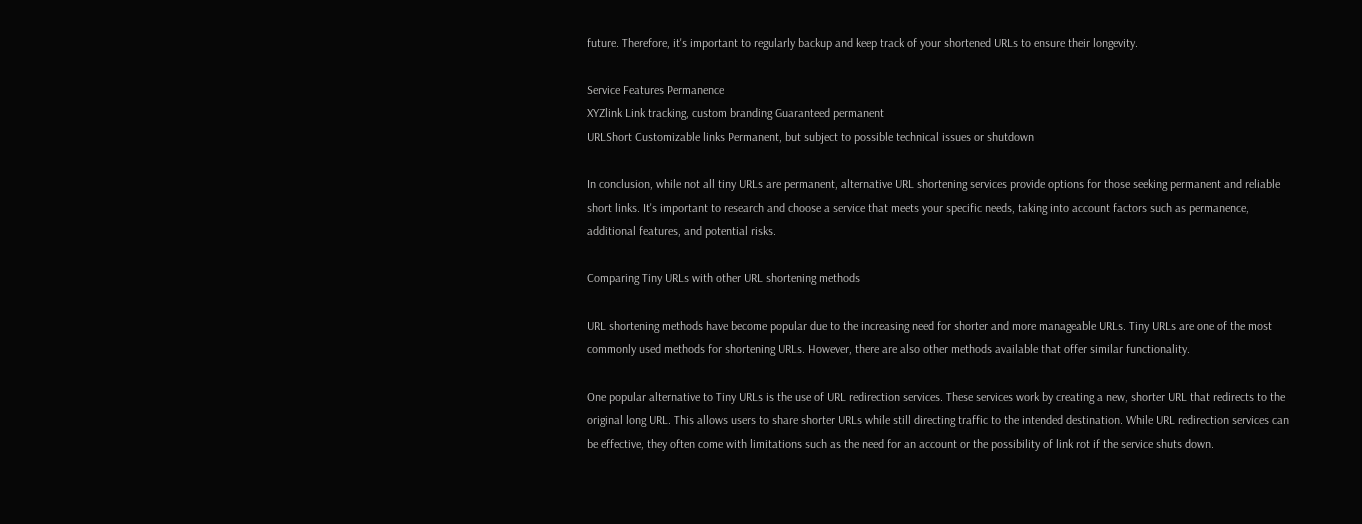future. Therefore, it's important to regularly backup and keep track of your shortened URLs to ensure their longevity.

Service Features Permanence
XYZlink Link tracking, custom branding Guaranteed permanent
URLShort Customizable links Permanent, but subject to possible technical issues or shutdown

In conclusion, while not all tiny URLs are permanent, alternative URL shortening services provide options for those seeking permanent and reliable short links. It's important to research and choose a service that meets your specific needs, taking into account factors such as permanence, additional features, and potential risks.

Comparing Tiny URLs with other URL shortening methods

URL shortening methods have become popular due to the increasing need for shorter and more manageable URLs. Tiny URLs are one of the most commonly used methods for shortening URLs. However, there are also other methods available that offer similar functionality.

One popular alternative to Tiny URLs is the use of URL redirection services. These services work by creating a new, shorter URL that redirects to the original long URL. This allows users to share shorter URLs while still directing traffic to the intended destination. While URL redirection services can be effective, they often come with limitations such as the need for an account or the possibility of link rot if the service shuts down.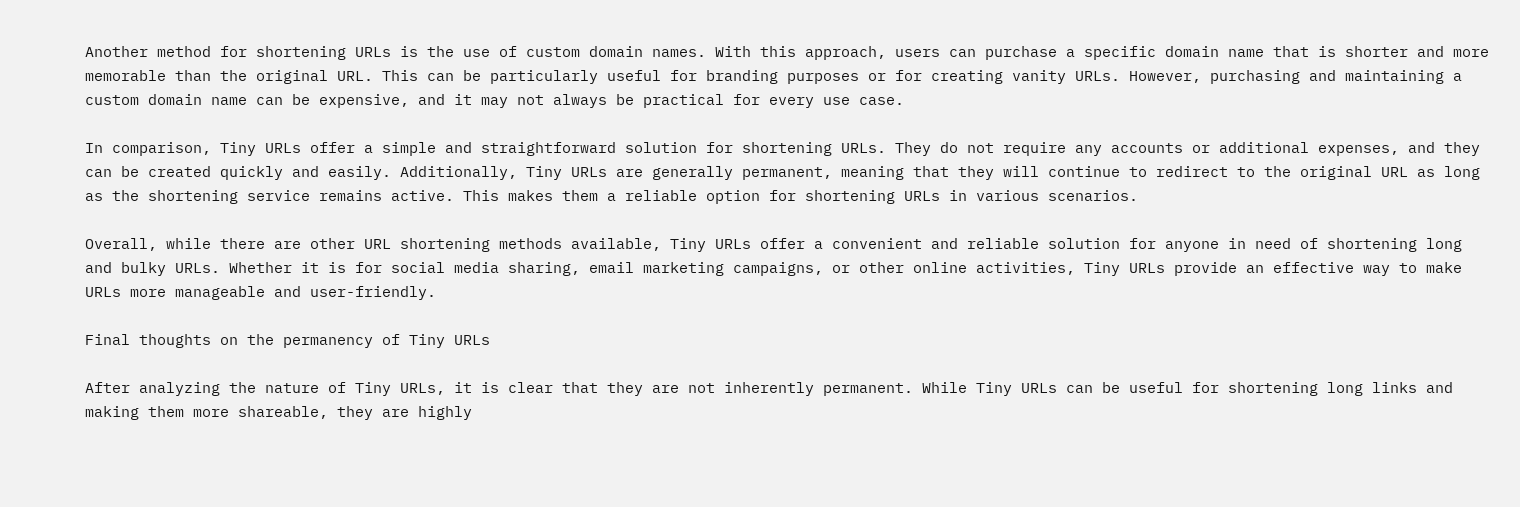Another method for shortening URLs is the use of custom domain names. With this approach, users can purchase a specific domain name that is shorter and more memorable than the original URL. This can be particularly useful for branding purposes or for creating vanity URLs. However, purchasing and maintaining a custom domain name can be expensive, and it may not always be practical for every use case.

In comparison, Tiny URLs offer a simple and straightforward solution for shortening URLs. They do not require any accounts or additional expenses, and they can be created quickly and easily. Additionally, Tiny URLs are generally permanent, meaning that they will continue to redirect to the original URL as long as the shortening service remains active. This makes them a reliable option for shortening URLs in various scenarios.

Overall, while there are other URL shortening methods available, Tiny URLs offer a convenient and reliable solution for anyone in need of shortening long and bulky URLs. Whether it is for social media sharing, email marketing campaigns, or other online activities, Tiny URLs provide an effective way to make URLs more manageable and user-friendly.

Final thoughts on the permanency of Tiny URLs

After analyzing the nature of Tiny URLs, it is clear that they are not inherently permanent. While Tiny URLs can be useful for shortening long links and making them more shareable, they are highly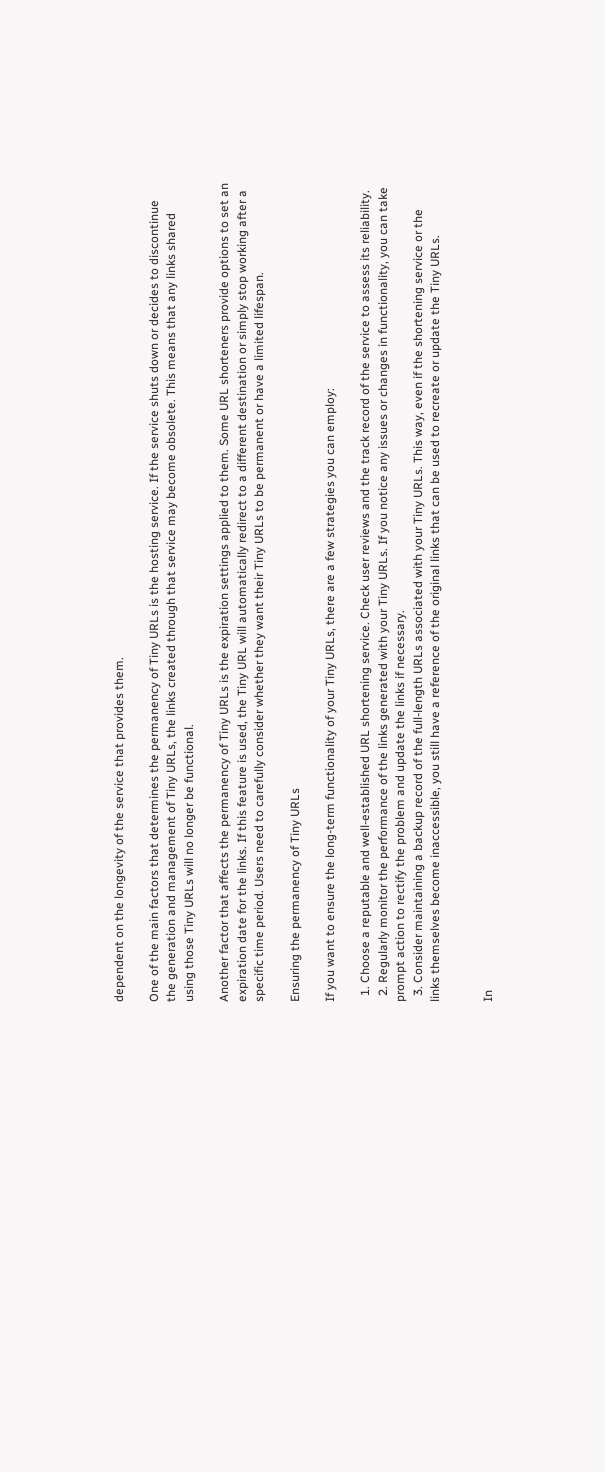dependent on the longevity of the service that provides them.

One of the main factors that determines the permanency of Tiny URLs is the hosting service. If the service shuts down or decides to discontinue the generation and management of Tiny URLs, the links created through that service may become obsolete. This means that any links shared using those Tiny URLs will no longer be functional.

Another factor that affects the permanency of Tiny URLs is the expiration settings applied to them. Some URL shorteners provide options to set an expiration date for the links. If this feature is used, the Tiny URL will automatically redirect to a different destination or simply stop working after a specific time period. Users need to carefully consider whether they want their Tiny URLs to be permanent or have a limited lifespan.

Ensuring the permanency of Tiny URLs

If you want to ensure the long-term functionality of your Tiny URLs, there are a few strategies you can employ:

  1. Choose a reputable and well-established URL shortening service. Check user reviews and the track record of the service to assess its reliability.
  2. Regularly monitor the performance of the links generated with your Tiny URLs. If you notice any issues or changes in functionality, you can take prompt action to rectify the problem and update the links if necessary.
  3. Consider maintaining a backup record of the full-length URLs associated with your Tiny URLs. This way, even if the shortening service or the links themselves become inaccessible, you still have a reference of the original links that can be used to recreate or update the Tiny URLs.


In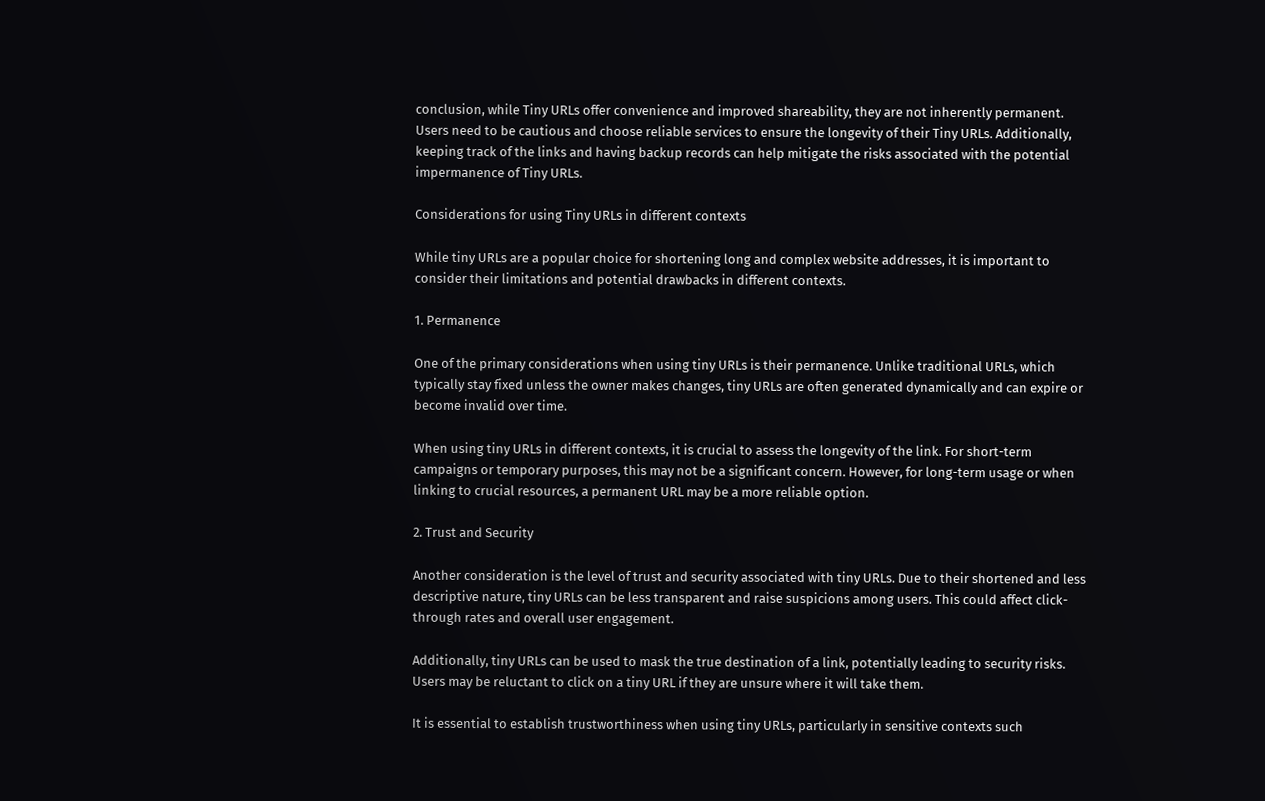conclusion, while Tiny URLs offer convenience and improved shareability, they are not inherently permanent. Users need to be cautious and choose reliable services to ensure the longevity of their Tiny URLs. Additionally, keeping track of the links and having backup records can help mitigate the risks associated with the potential impermanence of Tiny URLs.

Considerations for using Tiny URLs in different contexts

While tiny URLs are a popular choice for shortening long and complex website addresses, it is important to consider their limitations and potential drawbacks in different contexts.

1. Permanence

One of the primary considerations when using tiny URLs is their permanence. Unlike traditional URLs, which typically stay fixed unless the owner makes changes, tiny URLs are often generated dynamically and can expire or become invalid over time.

When using tiny URLs in different contexts, it is crucial to assess the longevity of the link. For short-term campaigns or temporary purposes, this may not be a significant concern. However, for long-term usage or when linking to crucial resources, a permanent URL may be a more reliable option.

2. Trust and Security

Another consideration is the level of trust and security associated with tiny URLs. Due to their shortened and less descriptive nature, tiny URLs can be less transparent and raise suspicions among users. This could affect click-through rates and overall user engagement.

Additionally, tiny URLs can be used to mask the true destination of a link, potentially leading to security risks. Users may be reluctant to click on a tiny URL if they are unsure where it will take them.

It is essential to establish trustworthiness when using tiny URLs, particularly in sensitive contexts such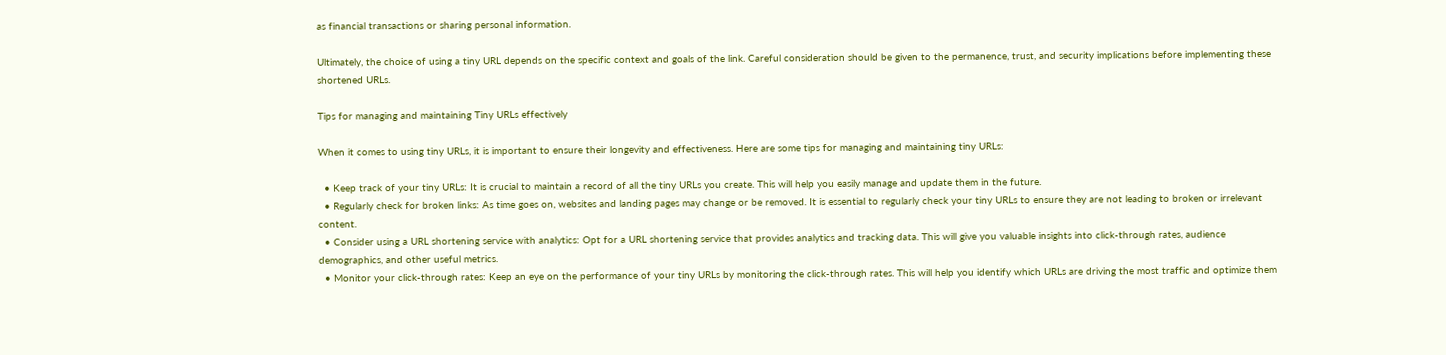as financial transactions or sharing personal information.

Ultimately, the choice of using a tiny URL depends on the specific context and goals of the link. Careful consideration should be given to the permanence, trust, and security implications before implementing these shortened URLs.

Tips for managing and maintaining Tiny URLs effectively

When it comes to using tiny URLs, it is important to ensure their longevity and effectiveness. Here are some tips for managing and maintaining tiny URLs:

  • Keep track of your tiny URLs: It is crucial to maintain a record of all the tiny URLs you create. This will help you easily manage and update them in the future.
  • Regularly check for broken links: As time goes on, websites and landing pages may change or be removed. It is essential to regularly check your tiny URLs to ensure they are not leading to broken or irrelevant content.
  • Consider using a URL shortening service with analytics: Opt for a URL shortening service that provides analytics and tracking data. This will give you valuable insights into click-through rates, audience demographics, and other useful metrics.
  • Monitor your click-through rates: Keep an eye on the performance of your tiny URLs by monitoring the click-through rates. This will help you identify which URLs are driving the most traffic and optimize them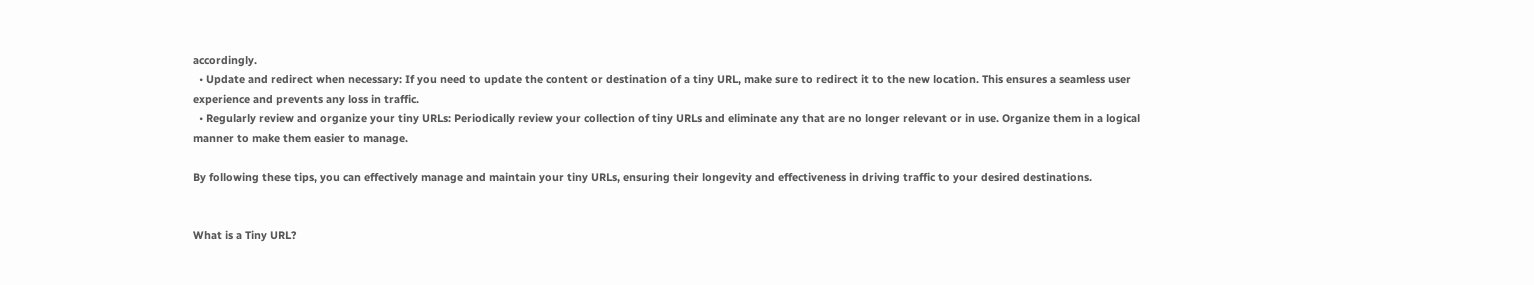accordingly.
  • Update and redirect when necessary: If you need to update the content or destination of a tiny URL, make sure to redirect it to the new location. This ensures a seamless user experience and prevents any loss in traffic.
  • Regularly review and organize your tiny URLs: Periodically review your collection of tiny URLs and eliminate any that are no longer relevant or in use. Organize them in a logical manner to make them easier to manage.

By following these tips, you can effectively manage and maintain your tiny URLs, ensuring their longevity and effectiveness in driving traffic to your desired destinations.


What is a Tiny URL?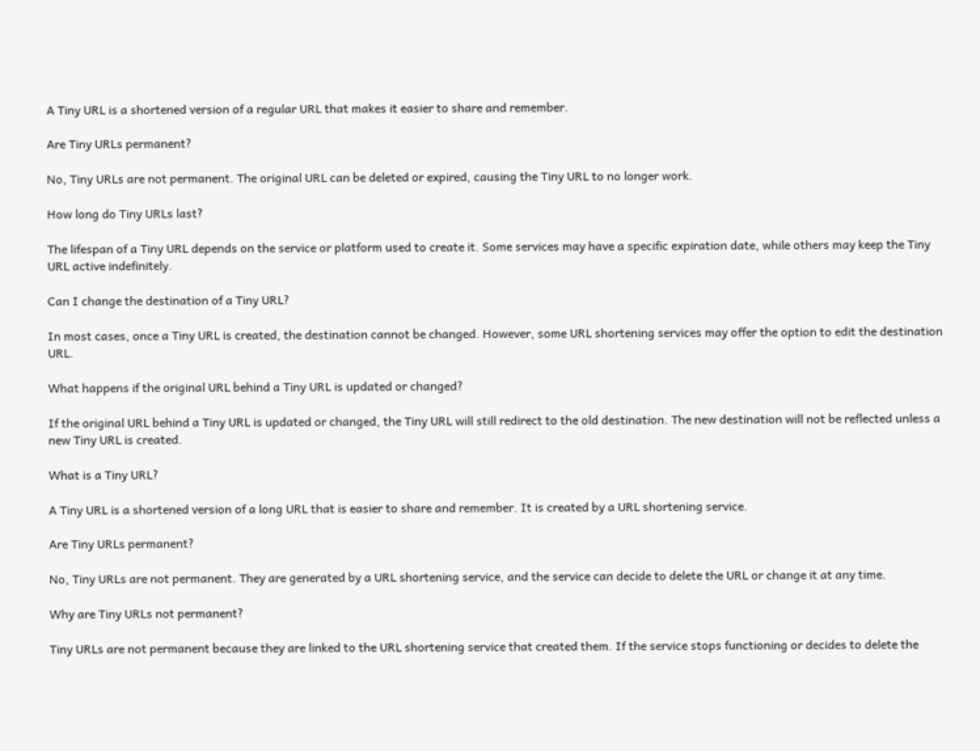A Tiny URL is a shortened version of a regular URL that makes it easier to share and remember.

Are Tiny URLs permanent?

No, Tiny URLs are not permanent. The original URL can be deleted or expired, causing the Tiny URL to no longer work.

How long do Tiny URLs last?

The lifespan of a Tiny URL depends on the service or platform used to create it. Some services may have a specific expiration date, while others may keep the Tiny URL active indefinitely.

Can I change the destination of a Tiny URL?

In most cases, once a Tiny URL is created, the destination cannot be changed. However, some URL shortening services may offer the option to edit the destination URL.

What happens if the original URL behind a Tiny URL is updated or changed?

If the original URL behind a Tiny URL is updated or changed, the Tiny URL will still redirect to the old destination. The new destination will not be reflected unless a new Tiny URL is created.

What is a Tiny URL?

A Tiny URL is a shortened version of a long URL that is easier to share and remember. It is created by a URL shortening service.

Are Tiny URLs permanent?

No, Tiny URLs are not permanent. They are generated by a URL shortening service, and the service can decide to delete the URL or change it at any time.

Why are Tiny URLs not permanent?

Tiny URLs are not permanent because they are linked to the URL shortening service that created them. If the service stops functioning or decides to delete the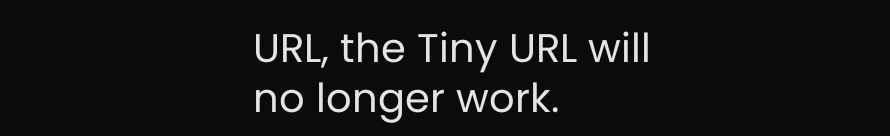URL, the Tiny URL will no longer work.